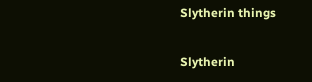Slytherin things

Slytherin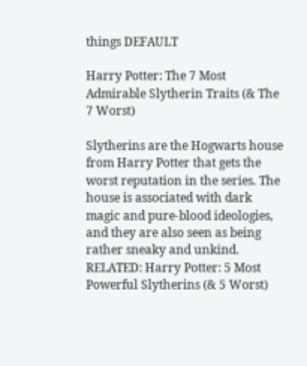things DEFAULT

Harry Potter: The 7 Most Admirable Slytherin Traits (& The 7 Worst)

Slytherins are the Hogwarts house from Harry Potter that gets the worst reputation in the series. The house is associated with dark magic and pure-blood ideologies, and they are also seen as being rather sneaky and unkind. RELATED: Harry Potter: 5 Most Powerful Slytherins (& 5 Worst)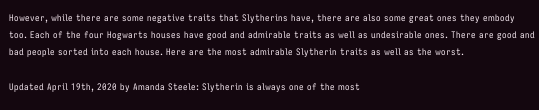However, while there are some negative traits that Slytherins have, there are also some great ones they embody too. Each of the four Hogwarts houses have good and admirable traits as well as undesirable ones. There are good and bad people sorted into each house. Here are the most admirable Slytherin traits as well as the worst.

Updated April 19th, 2020 by Amanda Steele: Slytherin is always one of the most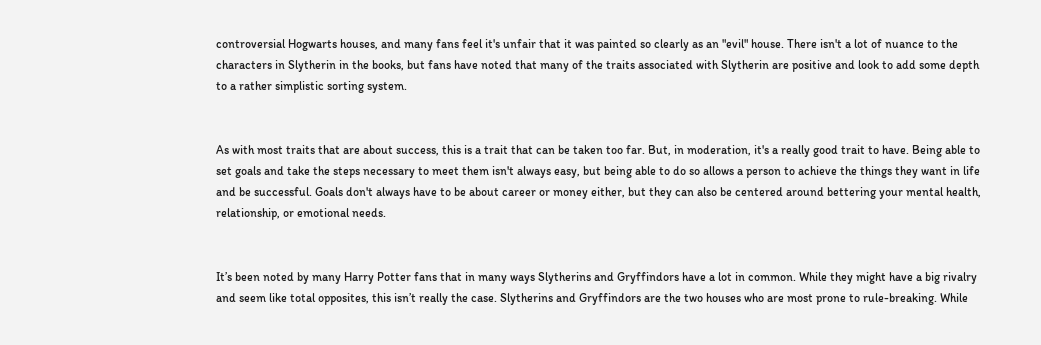controversial Hogwarts houses, and many fans feel it's unfair that it was painted so clearly as an "evil" house. There isn't a lot of nuance to the characters in Slytherin in the books, but fans have noted that many of the traits associated with Slytherin are positive and look to add some depth to a rather simplistic sorting system.


As with most traits that are about success, this is a trait that can be taken too far. But, in moderation, it's a really good trait to have. Being able to set goals and take the steps necessary to meet them isn't always easy, but being able to do so allows a person to achieve the things they want in life and be successful. Goals don't always have to be about career or money either, but they can also be centered around bettering your mental health, relationship, or emotional needs.


It’s been noted by many Harry Potter fans that in many ways Slytherins and Gryffindors have a lot in common. While they might have a big rivalry and seem like total opposites, this isn’t really the case. Slytherins and Gryffindors are the two houses who are most prone to rule-breaking. While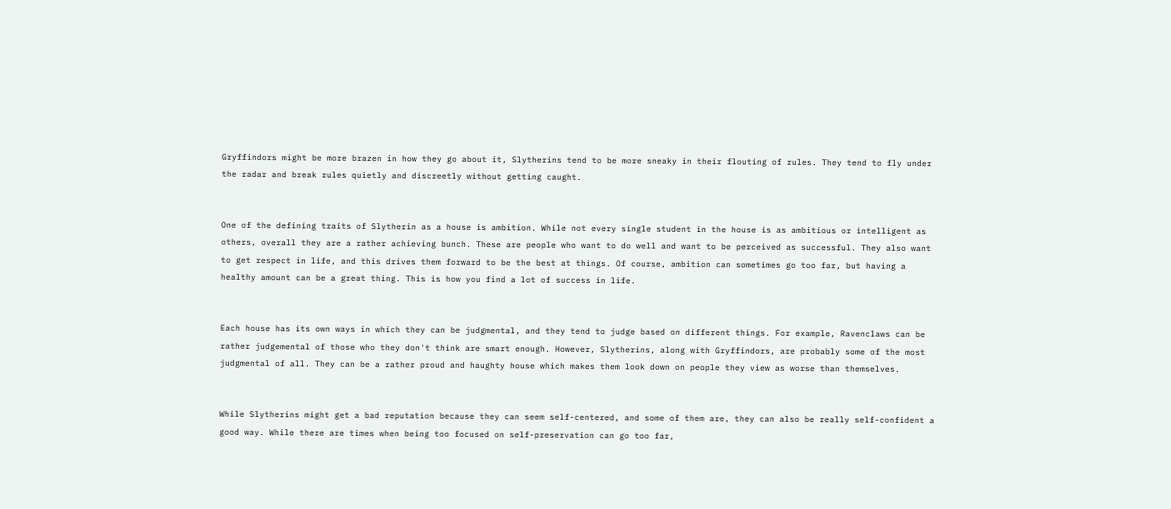Gryffindors might be more brazen in how they go about it, Slytherins tend to be more sneaky in their flouting of rules. They tend to fly under the radar and break rules quietly and discreetly without getting caught.


One of the defining traits of Slytherin as a house is ambition. While not every single student in the house is as ambitious or intelligent as others, overall they are a rather achieving bunch. These are people who want to do well and want to be perceived as successful. They also want to get respect in life, and this drives them forward to be the best at things. Of course, ambition can sometimes go too far, but having a healthy amount can be a great thing. This is how you find a lot of success in life.


Each house has its own ways in which they can be judgmental, and they tend to judge based on different things. For example, Ravenclaws can be rather judgemental of those who they don't think are smart enough. However, Slytherins, along with Gryffindors, are probably some of the most judgmental of all. They can be a rather proud and haughty house which makes them look down on people they view as worse than themselves.


While Slytherins might get a bad reputation because they can seem self-centered, and some of them are, they can also be really self-confident a good way. While there are times when being too focused on self-preservation can go too far,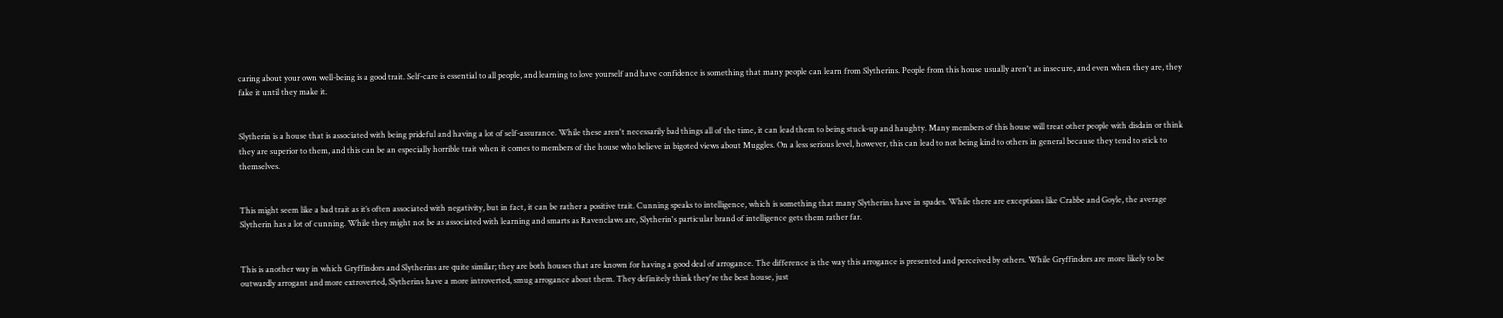caring about your own well-being is a good trait. Self-care is essential to all people, and learning to love yourself and have confidence is something that many people can learn from Slytherins. People from this house usually aren't as insecure, and even when they are, they fake it until they make it.


Slytherin is a house that is associated with being prideful and having a lot of self-assurance. While these aren't necessarily bad things all of the time, it can lead them to being stuck-up and haughty. Many members of this house will treat other people with disdain or think they are superior to them, and this can be an especially horrible trait when it comes to members of the house who believe in bigoted views about Muggles. On a less serious level, however, this can lead to not being kind to others in general because they tend to stick to themselves.


This might seem like a bad trait as it’s often associated with negativity, but in fact, it can be rather a positive trait. Cunning speaks to intelligence, which is something that many Slytherins have in spades. While there are exceptions like Crabbe and Goyle, the average Slytherin has a lot of cunning. While they might not be as associated with learning and smarts as Ravenclaws are, Slytherin's particular brand of intelligence gets them rather far.


This is another way in which Gryffindors and Slytherins are quite similar; they are both houses that are known for having a good deal of arrogance. The difference is the way this arrogance is presented and perceived by others. While Gryffindors are more likely to be outwardly arrogant and more extroverted, Slytherins have a more introverted, smug arrogance about them. They definitely think they're the best house, just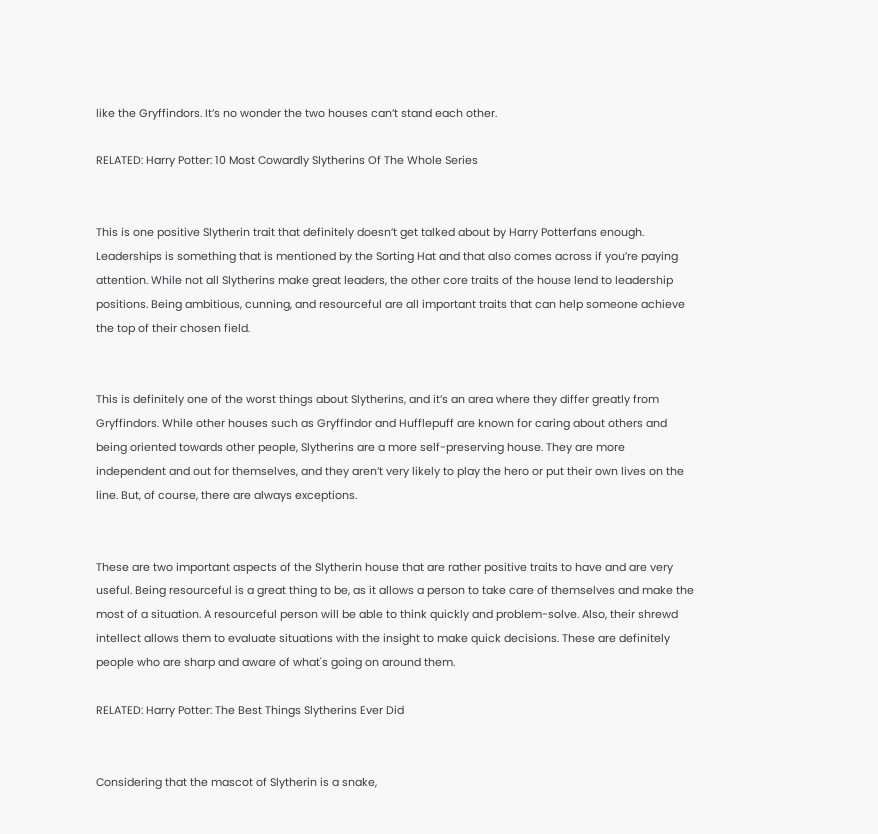like the Gryffindors. It’s no wonder the two houses can’t stand each other.

RELATED: Harry Potter: 10 Most Cowardly Slytherins Of The Whole Series


This is one positive Slytherin trait that definitely doesn’t get talked about by Harry Potterfans enough. Leaderships is something that is mentioned by the Sorting Hat and that also comes across if you’re paying attention. While not all Slytherins make great leaders, the other core traits of the house lend to leadership positions. Being ambitious, cunning, and resourceful are all important traits that can help someone achieve the top of their chosen field.


This is definitely one of the worst things about Slytherins, and it’s an area where they differ greatly from Gryffindors. While other houses such as Gryffindor and Hufflepuff are known for caring about others and being oriented towards other people, Slytherins are a more self-preserving house. They are more independent and out for themselves, and they aren’t very likely to play the hero or put their own lives on the line. But, of course, there are always exceptions.


These are two important aspects of the Slytherin house that are rather positive traits to have and are very useful. Being resourceful is a great thing to be, as it allows a person to take care of themselves and make the most of a situation. A resourceful person will be able to think quickly and problem-solve. Also, their shrewd intellect allows them to evaluate situations with the insight to make quick decisions. These are definitely people who are sharp and aware of what's going on around them.

RELATED: Harry Potter: The Best Things Slytherins Ever Did


Considering that the mascot of Slytherin is a snake,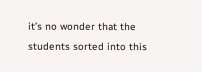it’s no wonder that the students sorted into this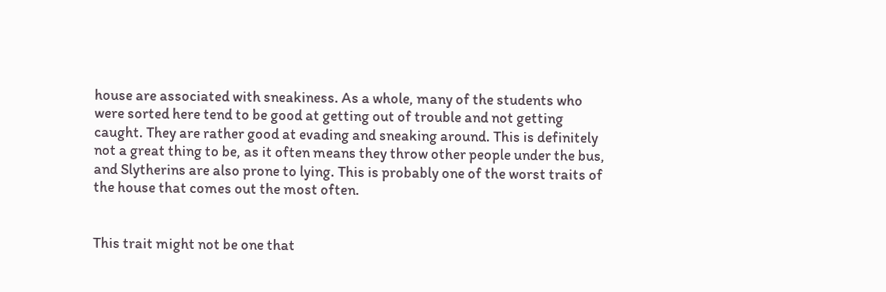house are associated with sneakiness. As a whole, many of the students who were sorted here tend to be good at getting out of trouble and not getting caught. They are rather good at evading and sneaking around. This is definitely not a great thing to be, as it often means they throw other people under the bus, and Slytherins are also prone to lying. This is probably one of the worst traits of the house that comes out the most often.


This trait might not be one that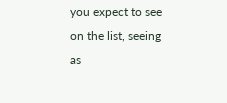you expect to see on the list, seeing as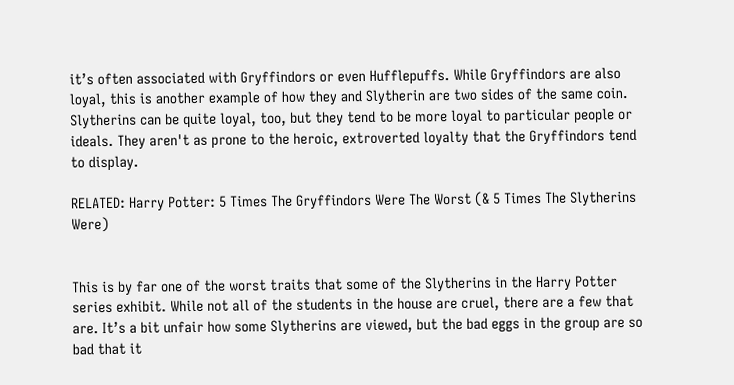it’s often associated with Gryffindors or even Hufflepuffs. While Gryffindors are also loyal, this is another example of how they and Slytherin are two sides of the same coin. Slytherins can be quite loyal, too, but they tend to be more loyal to particular people or ideals. They aren't as prone to the heroic, extroverted loyalty that the Gryffindors tend to display.

RELATED: Harry Potter: 5 Times The Gryffindors Were The Worst (& 5 Times The Slytherins Were)


This is by far one of the worst traits that some of the Slytherins in the Harry Potter series exhibit. While not all of the students in the house are cruel, there are a few that are. It’s a bit unfair how some Slytherins are viewed, but the bad eggs in the group are so bad that it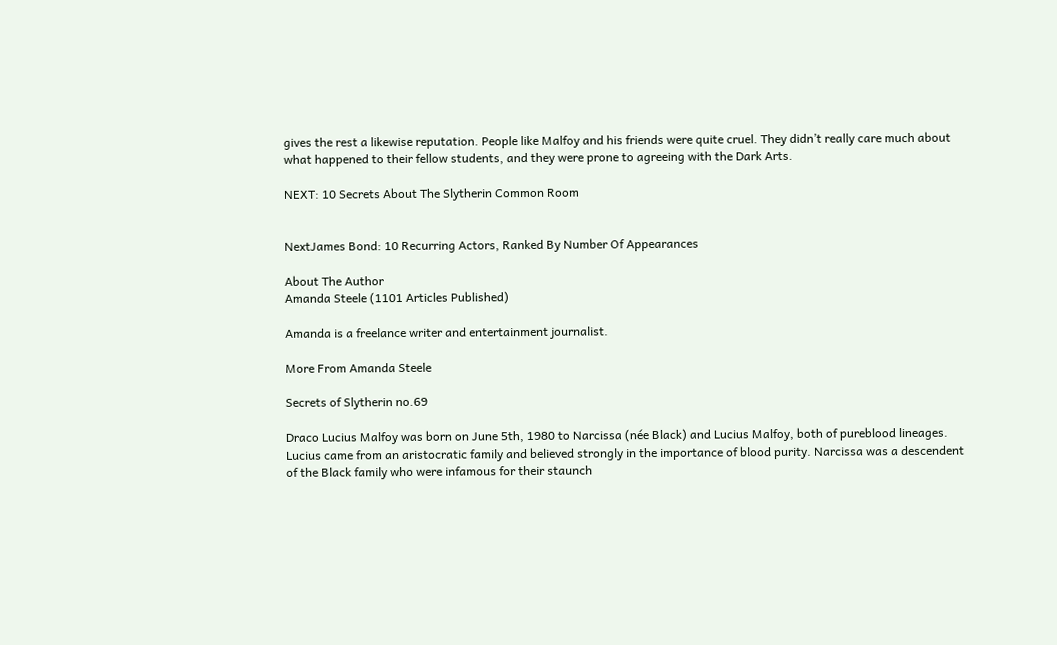gives the rest a likewise reputation. People like Malfoy and his friends were quite cruel. They didn’t really care much about what happened to their fellow students, and they were prone to agreeing with the Dark Arts.

NEXT: 10 Secrets About The Slytherin Common Room


NextJames Bond: 10 Recurring Actors, Ranked By Number Of Appearances

About The Author
Amanda Steele (1101 Articles Published)

Amanda is a freelance writer and entertainment journalist.

More From Amanda Steele

Secrets of Slytherin no.69

Draco Lucius Malfoy was born on June 5th, 1980 to Narcissa (née Black) and Lucius Malfoy, both of pureblood lineages. Lucius came from an aristocratic family and believed strongly in the importance of blood purity. Narcissa was a descendent of the Black family who were infamous for their staunch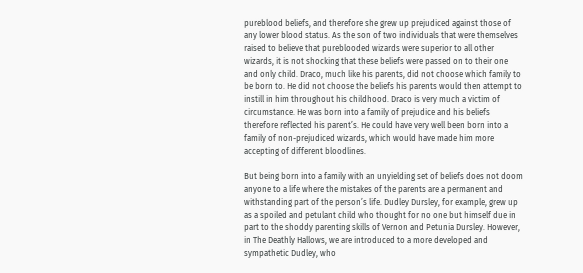pureblood beliefs, and therefore she grew up prejudiced against those of any lower blood status. As the son of two individuals that were themselves raised to believe that pureblooded wizards were superior to all other wizards, it is not shocking that these beliefs were passed on to their one and only child. Draco, much like his parents, did not choose which family to be born to. He did not choose the beliefs his parents would then attempt to instill in him throughout his childhood. Draco is very much a victim of circumstance. He was born into a family of prejudice and his beliefs therefore reflected his parent’s. He could have very well been born into a family of non-prejudiced wizards, which would have made him more accepting of different bloodlines.

But being born into a family with an unyielding set of beliefs does not doom anyone to a life where the mistakes of the parents are a permanent and withstanding part of the person’s life. Dudley Dursley, for example, grew up as a spoiled and petulant child who thought for no one but himself due in part to the shoddy parenting skills of Vernon and Petunia Dursley. However, in The Deathly Hallows, we are introduced to a more developed and sympathetic Dudley, who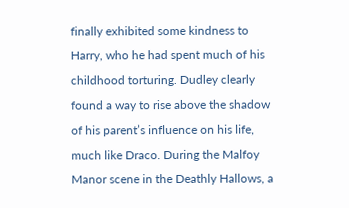finally exhibited some kindness to Harry, who he had spent much of his childhood torturing. Dudley clearly found a way to rise above the shadow of his parent’s influence on his life, much like Draco. During the Malfoy Manor scene in the Deathly Hallows, a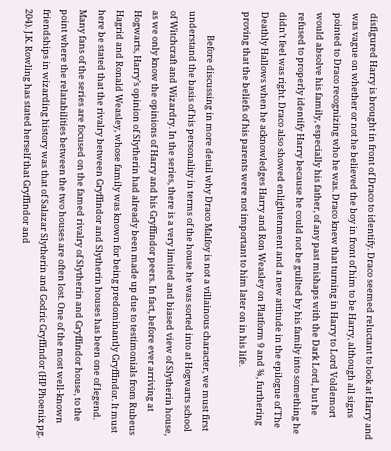disfigured Harry is brought in front of Draco to identify. Draco seemed reluctant to look at Harry and was vague on whether or not he believed the boy in front of him to be Harry, although all signs pointed to Draco recognizing who he was. Draco knew that turning in Harry to Lord Voldemort would absolve his family, especially his father, of any past mishaps with the Dark Lord, but he refused to properly identify Harry because he could not be guilted by his family into something he didn’t feel was right. Draco also showed enlightenment and a new attitude in the epilogue of The Deathly Hallows when he acknowledges Harry and Ron Weasley on Platform 9 and ¾, furthering proving that the beliefs of his parents were not important to him later on in his life.

            Before discussing in more detail why Draco Malfoy is not a villainous character, we must first understand the basis of his personality in terms of the house he was sorted into at Hogwarts school of Witchcraft and Wizardry. In the series, there is a very limited and biased view of Slytherin house, as we only know the opinions of Harry and his Gryffindor peers. In fact, before ever arriving at Hogwarts, Harry’s opinion of Slytherin had already been made up due to testimonials from Rubeus Hagrid and Ronald Weasley, whose family was known for being predominantly Gryffindor. It must here be stated that the rivalry between Gryffindor and Slytherin houses has been one of legend. Many fans of the series are focused on the famed rivalry of Slytherin and Gryffindor house, to the point where the relatabilities between the two houses are often lost. One of the most well-known friendships in wizarding history was that of Salazar Slytherin and Godric Gryffindor (HP Phoenix pg. 204). J.K. Rowling has stated herself that Gryffindor and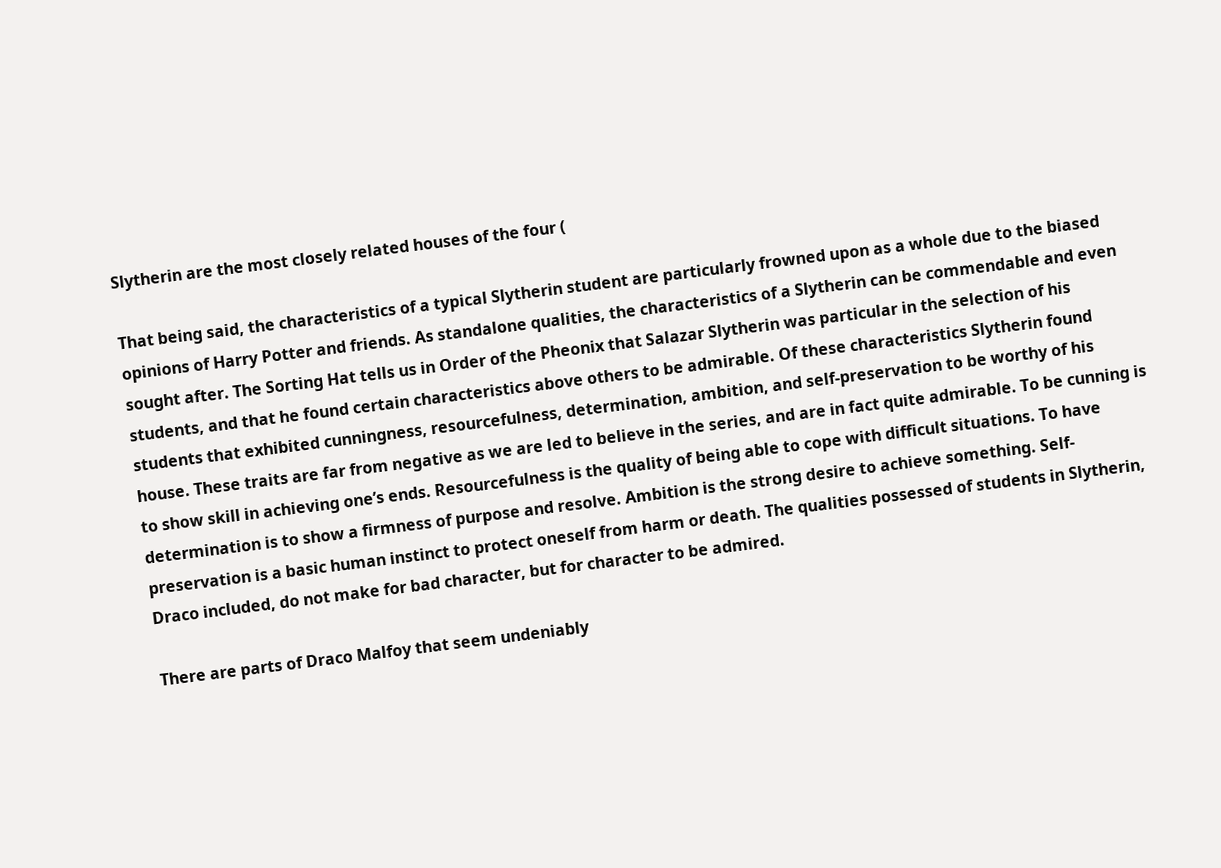Slytherin are the most closely related houses of the four (

That being said, the characteristics of a typical Slytherin student are particularly frowned upon as a whole due to the biased opinions of Harry Potter and friends. As standalone qualities, the characteristics of a Slytherin can be commendable and even sought after. The Sorting Hat tells us in Order of the Pheonix that Salazar Slytherin was particular in the selection of his students, and that he found certain characteristics above others to be admirable. Of these characteristics Slytherin found students that exhibited cunningness, resourcefulness, determination, ambition, and self-preservation to be worthy of his house. These traits are far from negative as we are led to believe in the series, and are in fact quite admirable. To be cunning is to show skill in achieving one’s ends. Resourcefulness is the quality of being able to cope with difficult situations. To have determination is to show a firmness of purpose and resolve. Ambition is the strong desire to achieve something. Self-preservation is a basic human instinct to protect oneself from harm or death. The qualities possessed of students in Slytherin, Draco included, do not make for bad character, but for character to be admired.

There are parts of Draco Malfoy that seem undeniably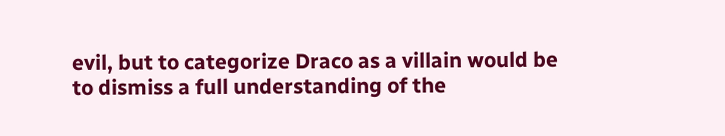evil, but to categorize Draco as a villain would be to dismiss a full understanding of the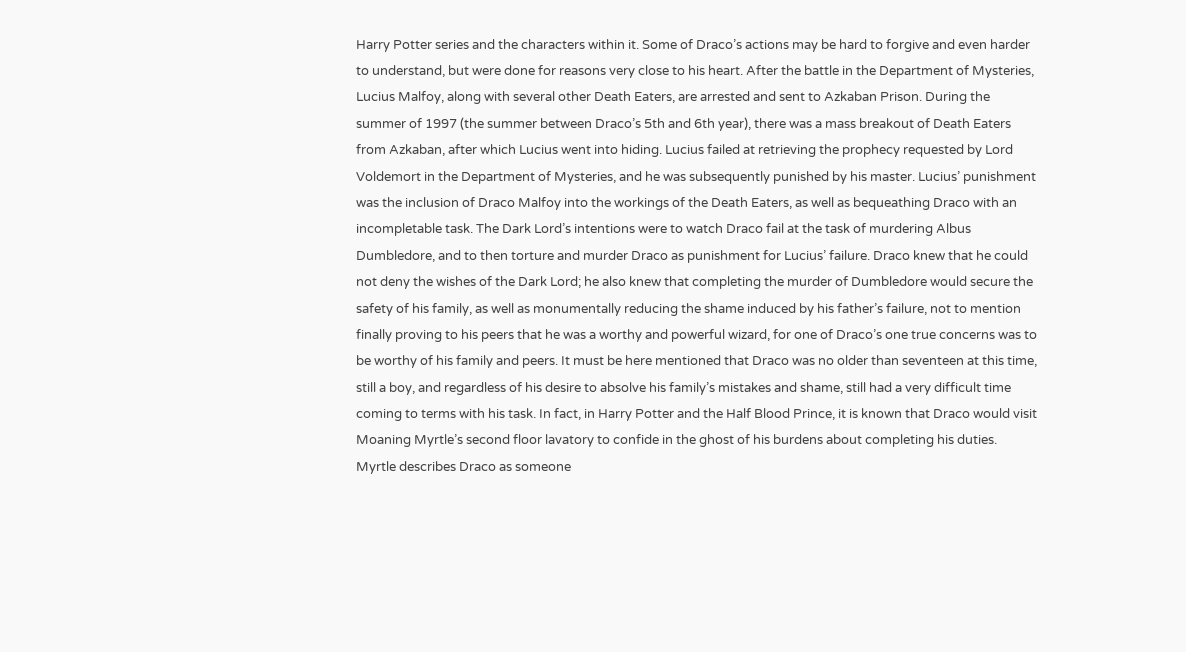Harry Potter series and the characters within it. Some of Draco’s actions may be hard to forgive and even harder to understand, but were done for reasons very close to his heart. After the battle in the Department of Mysteries, Lucius Malfoy, along with several other Death Eaters, are arrested and sent to Azkaban Prison. During the summer of 1997 (the summer between Draco’s 5th and 6th year), there was a mass breakout of Death Eaters from Azkaban, after which Lucius went into hiding. Lucius failed at retrieving the prophecy requested by Lord Voldemort in the Department of Mysteries, and he was subsequently punished by his master. Lucius’ punishment was the inclusion of Draco Malfoy into the workings of the Death Eaters, as well as bequeathing Draco with an incompletable task. The Dark Lord’s intentions were to watch Draco fail at the task of murdering Albus Dumbledore, and to then torture and murder Draco as punishment for Lucius’ failure. Draco knew that he could not deny the wishes of the Dark Lord; he also knew that completing the murder of Dumbledore would secure the safety of his family, as well as monumentally reducing the shame induced by his father’s failure, not to mention finally proving to his peers that he was a worthy and powerful wizard, for one of Draco’s one true concerns was to be worthy of his family and peers. It must be here mentioned that Draco was no older than seventeen at this time, still a boy, and regardless of his desire to absolve his family’s mistakes and shame, still had a very difficult time coming to terms with his task. In fact, in Harry Potter and the Half Blood Prince, it is known that Draco would visit Moaning Myrtle’s second floor lavatory to confide in the ghost of his burdens about completing his duties. Myrtle describes Draco as someone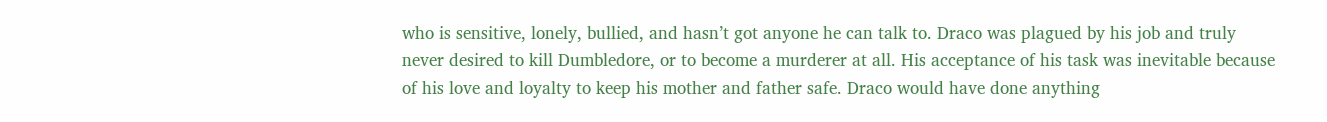who is sensitive, lonely, bullied, and hasn’t got anyone he can talk to. Draco was plagued by his job and truly never desired to kill Dumbledore, or to become a murderer at all. His acceptance of his task was inevitable because of his love and loyalty to keep his mother and father safe. Draco would have done anything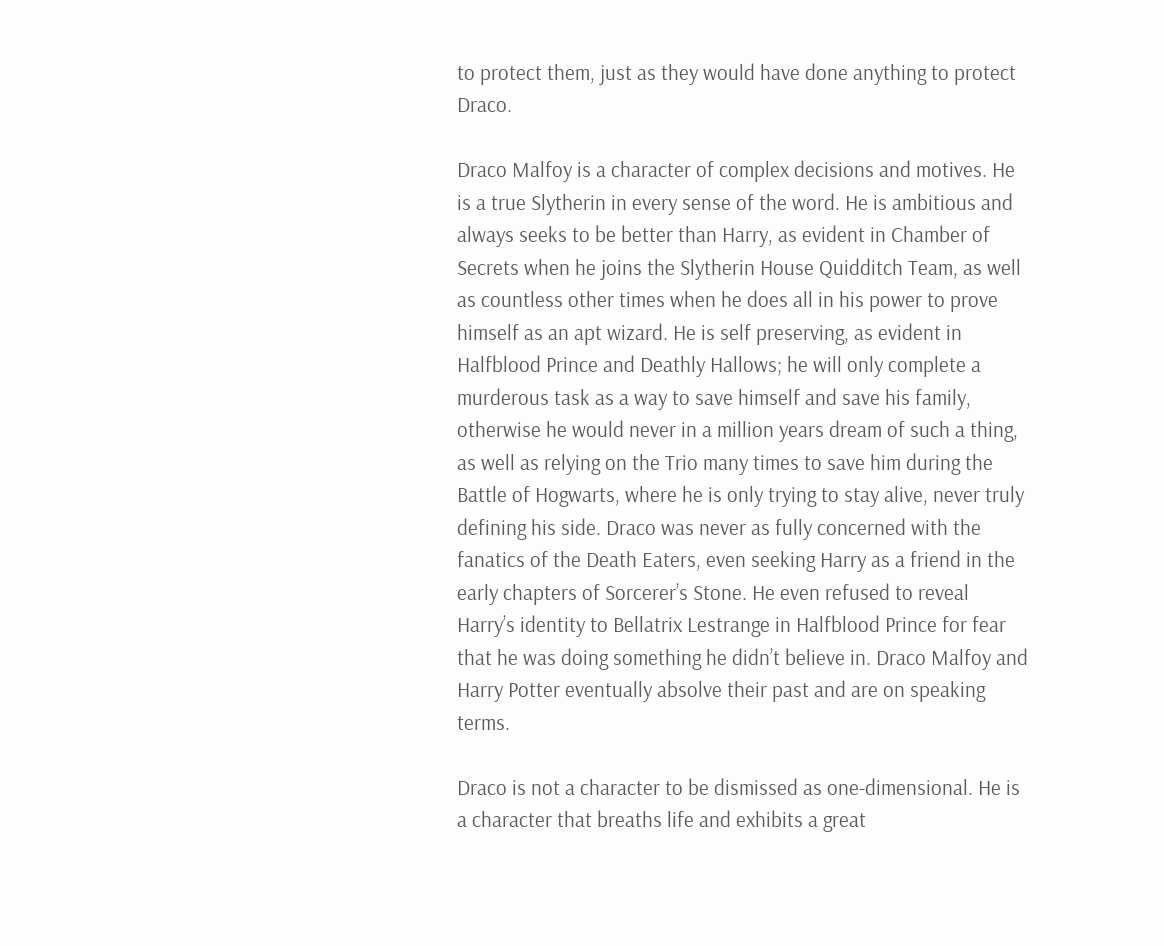to protect them, just as they would have done anything to protect Draco.

Draco Malfoy is a character of complex decisions and motives. He is a true Slytherin in every sense of the word. He is ambitious and always seeks to be better than Harry, as evident in Chamber of Secrets when he joins the Slytherin House Quidditch Team, as well as countless other times when he does all in his power to prove himself as an apt wizard. He is self preserving, as evident in Halfblood Prince and Deathly Hallows; he will only complete a murderous task as a way to save himself and save his family, otherwise he would never in a million years dream of such a thing, as well as relying on the Trio many times to save him during the Battle of Hogwarts, where he is only trying to stay alive, never truly defining his side. Draco was never as fully concerned with the fanatics of the Death Eaters, even seeking Harry as a friend in the early chapters of Sorcerer’s Stone. He even refused to reveal Harry’s identity to Bellatrix Lestrange in Halfblood Prince for fear that he was doing something he didn’t believe in. Draco Malfoy and Harry Potter eventually absolve their past and are on speaking terms.

Draco is not a character to be dismissed as one-dimensional. He is a character that breaths life and exhibits a great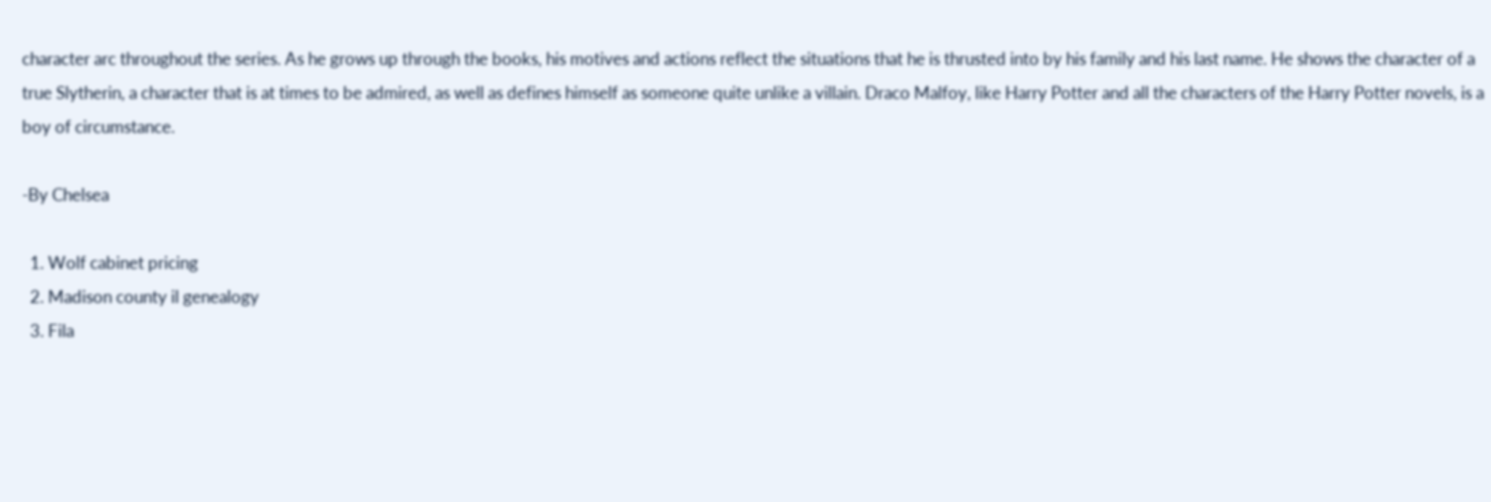character arc throughout the series. As he grows up through the books, his motives and actions reflect the situations that he is thrusted into by his family and his last name. He shows the character of a true Slytherin, a character that is at times to be admired, as well as defines himself as someone quite unlike a villain. Draco Malfoy, like Harry Potter and all the characters of the Harry Potter novels, is a boy of circumstance.

-By Chelsea

  1. Wolf cabinet pricing
  2. Madison county il genealogy
  3. Fila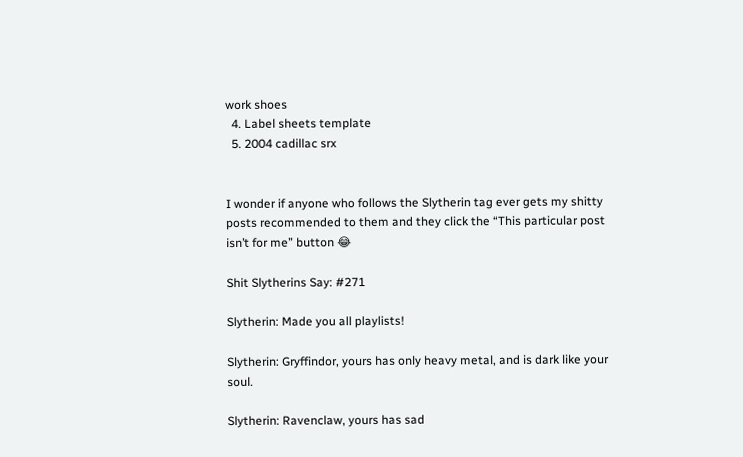work shoes
  4. Label sheets template
  5. 2004 cadillac srx


I wonder if anyone who follows the Slytherin tag ever gets my shitty posts recommended to them and they click the “This particular post isn’t for me” button 😂

Shit Slytherins Say: #271

Slytherin: Made you all playlists!

Slytherin: Gryffindor, yours has only heavy metal, and is dark like your soul.

Slytherin: Ravenclaw, yours has sad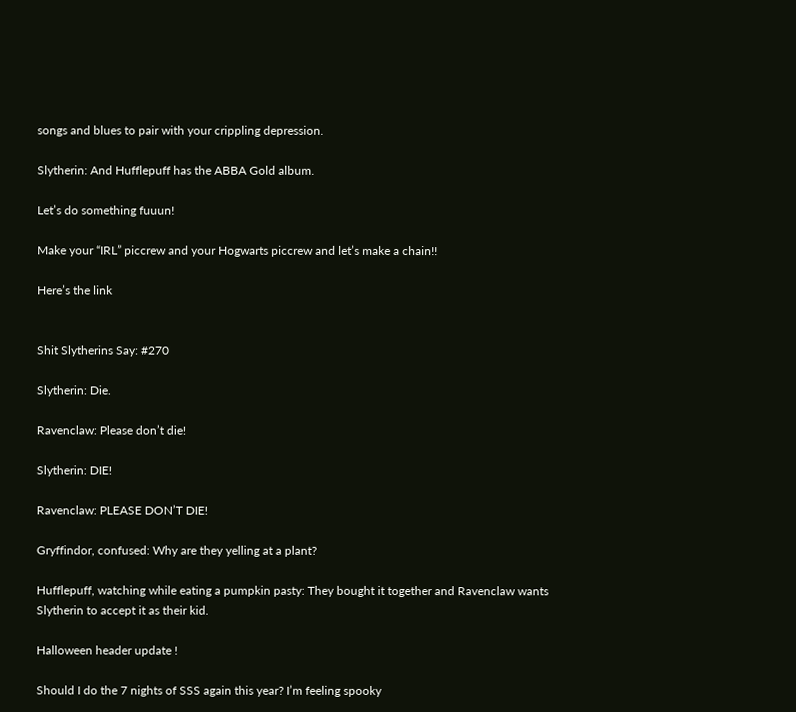songs and blues to pair with your crippling depression.

Slytherin: And Hufflepuff has the ABBA Gold album.

Let’s do something fuuun!

Make your “IRL” piccrew and your Hogwarts piccrew and let’s make a chain!!

Here’s the link


Shit Slytherins Say: #270

Slytherin: Die.

Ravenclaw: Please don’t die!

Slytherin: DIE!

Ravenclaw: PLEASE DON’T DIE!

Gryffindor, confused: Why are they yelling at a plant?

Hufflepuff, watching while eating a pumpkin pasty: They bought it together and Ravenclaw wants Slytherin to accept it as their kid.

Halloween header update !

Should I do the 7 nights of SSS again this year? I’m feeling spooky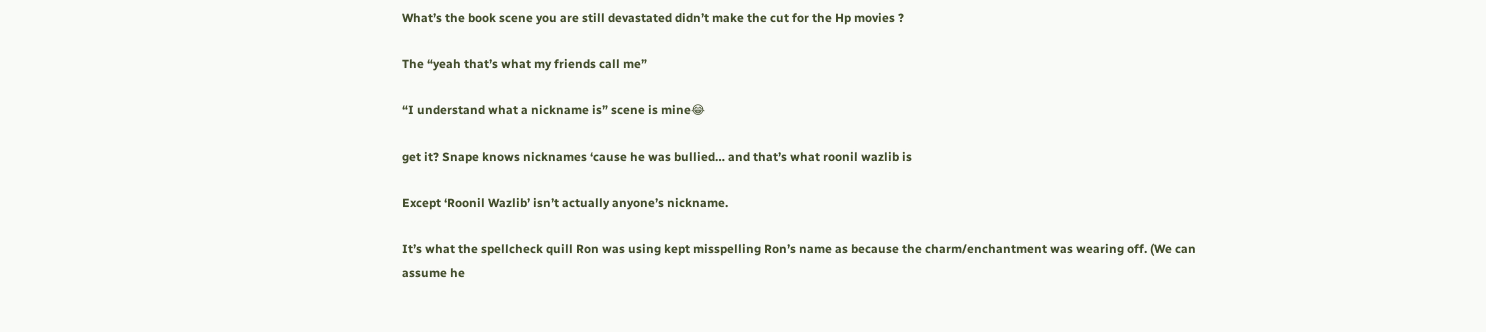What’s the book scene you are still devastated didn’t make the cut for the Hp movies ?

The “yeah that’s what my friends call me”

“I understand what a nickname is” scene is mine😂

get it? Snape knows nicknames ‘cause he was bullied… and that’s what roonil wazlib is

Except ‘Roonil Wazlib’ isn’t actually anyone’s nickname.

It’s what the spellcheck quill Ron was using kept misspelling Ron’s name as because the charm/enchantment was wearing off. (We can assume he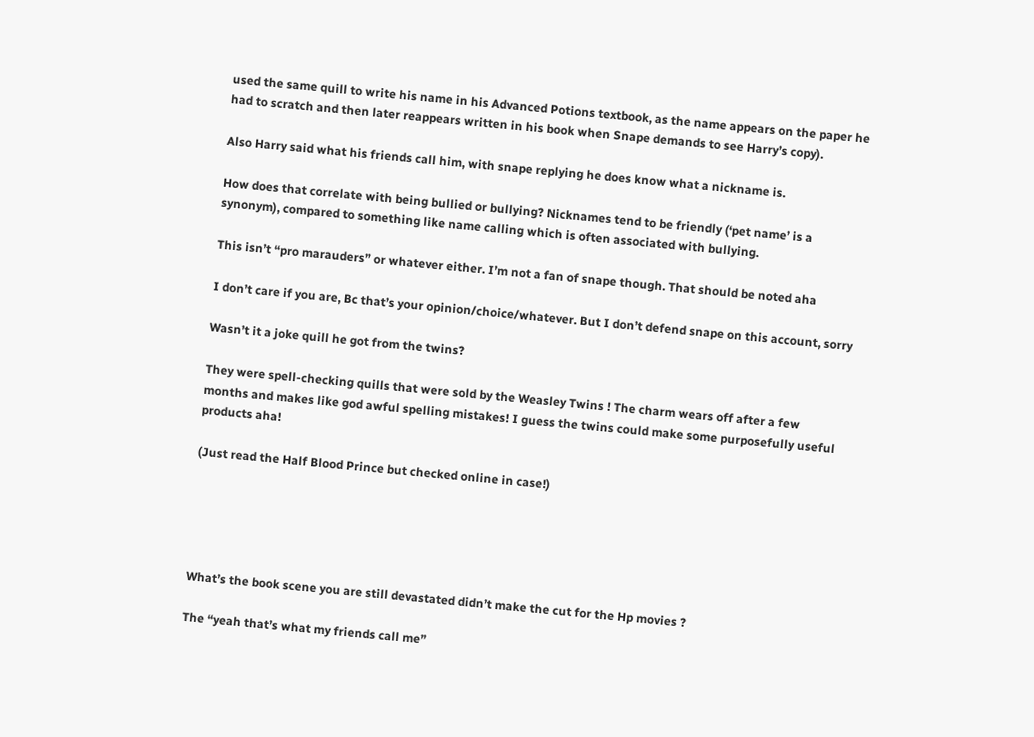used the same quill to write his name in his Advanced Potions textbook, as the name appears on the paper he had to scratch and then later reappears written in his book when Snape demands to see Harry’s copy).

Also Harry said what his friends call him, with snape replying he does know what a nickname is.

How does that correlate with being bullied or bullying? Nicknames tend to be friendly (‘pet name’ is a synonym), compared to something like name calling which is often associated with bullying.

This isn’t “pro marauders” or whatever either. I’m not a fan of snape though. That should be noted aha

I don’t care if you are, Bc that’s your opinion/choice/whatever. But I don’t defend snape on this account, sorry

Wasn’t it a joke quill he got from the twins?

They were spell-checking quills that were sold by the Weasley Twins ! The charm wears off after a few months and makes like god awful spelling mistakes! I guess the twins could make some purposefully useful products aha!

(Just read the Half Blood Prince but checked online in case!)





What’s the book scene you are still devastated didn’t make the cut for the Hp movies ?

The “yeah that’s what my friends call me”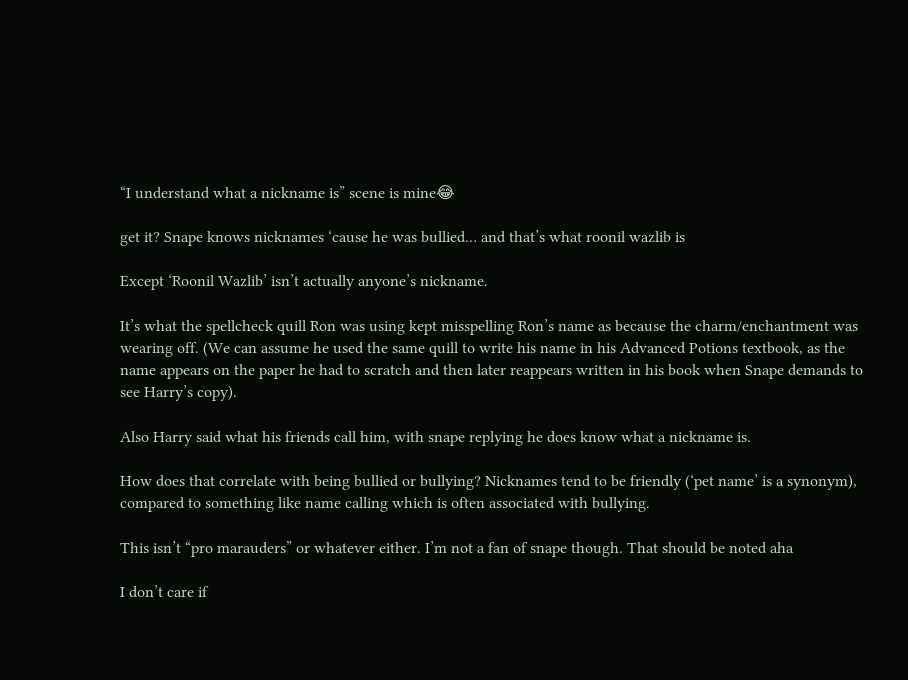“I understand what a nickname is” scene is mine😂

get it? Snape knows nicknames ‘cause he was bullied… and that’s what roonil wazlib is

Except ‘Roonil Wazlib’ isn’t actually anyone’s nickname.

It’s what the spellcheck quill Ron was using kept misspelling Ron’s name as because the charm/enchantment was wearing off. (We can assume he used the same quill to write his name in his Advanced Potions textbook, as the name appears on the paper he had to scratch and then later reappears written in his book when Snape demands to see Harry’s copy).

Also Harry said what his friends call him, with snape replying he does know what a nickname is.

How does that correlate with being bullied or bullying? Nicknames tend to be friendly (‘pet name’ is a synonym), compared to something like name calling which is often associated with bullying.

This isn’t “pro marauders” or whatever either. I’m not a fan of snape though. That should be noted aha

I don’t care if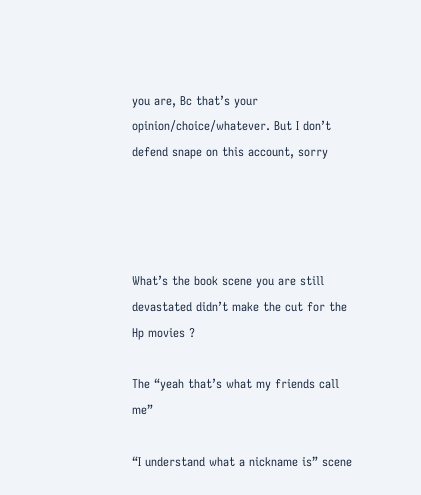you are, Bc that’s your opinion/choice/whatever. But I don’t defend snape on this account, sorry




What’s the book scene you are still devastated didn’t make the cut for the Hp movies ?

The “yeah that’s what my friends call me”

“I understand what a nickname is” scene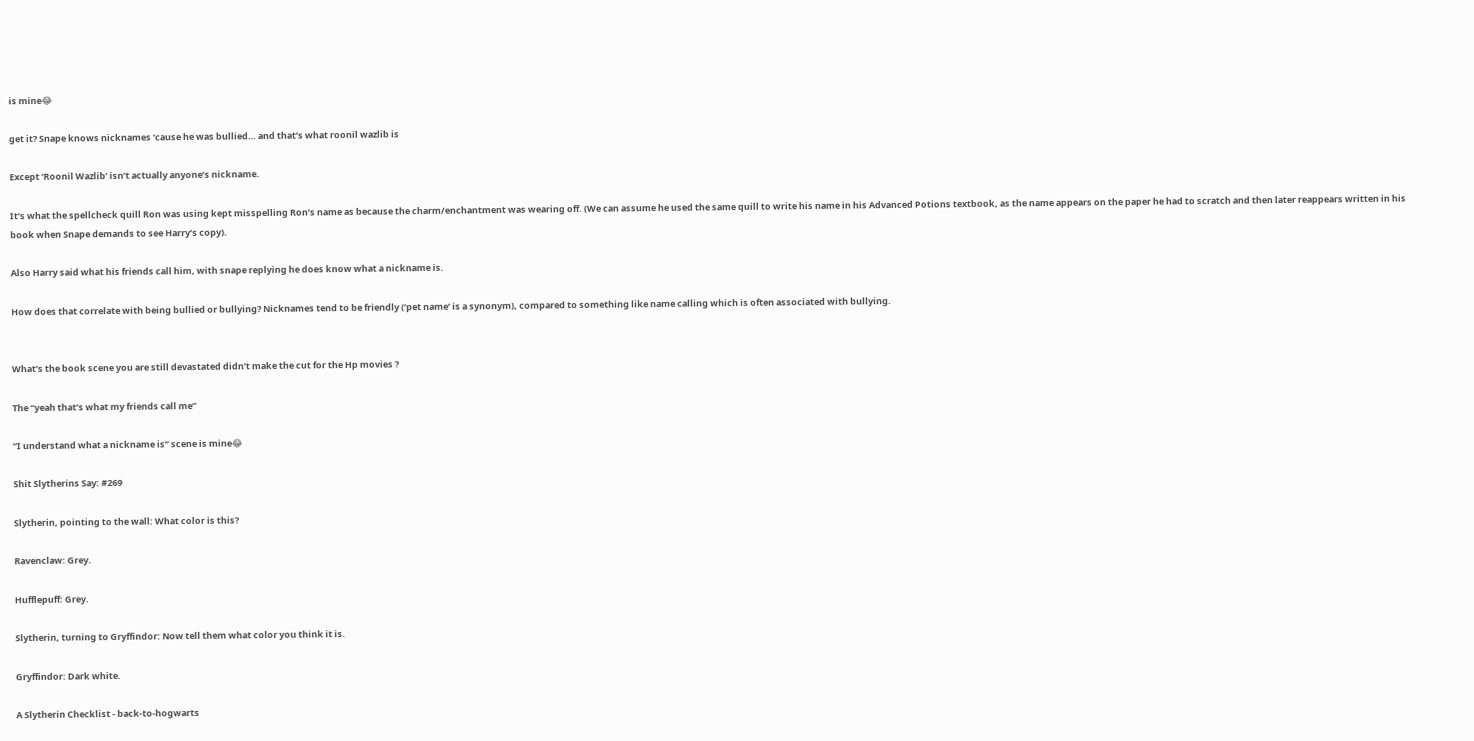is mine😂

get it? Snape knows nicknames ‘cause he was bullied… and that’s what roonil wazlib is

Except ‘Roonil Wazlib’ isn’t actually anyone’s nickname.

It’s what the spellcheck quill Ron was using kept misspelling Ron’s name as because the charm/enchantment was wearing off. (We can assume he used the same quill to write his name in his Advanced Potions textbook, as the name appears on the paper he had to scratch and then later reappears written in his book when Snape demands to see Harry’s copy).

Also Harry said what his friends call him, with snape replying he does know what a nickname is.

How does that correlate with being bullied or bullying? Nicknames tend to be friendly (‘pet name’ is a synonym), compared to something like name calling which is often associated with bullying.


What’s the book scene you are still devastated didn’t make the cut for the Hp movies ?

The “yeah that’s what my friends call me”

“I understand what a nickname is” scene is mine😂

Shit Slytherins Say: #269

Slytherin, pointing to the wall: What color is this?

Ravenclaw: Grey.

Hufflepuff: Grey.

Slytherin, turning to Gryffindor: Now tell them what color you think it is.

Gryffindor: Dark white.

A Slytherin Checklist - back-to-hogwarts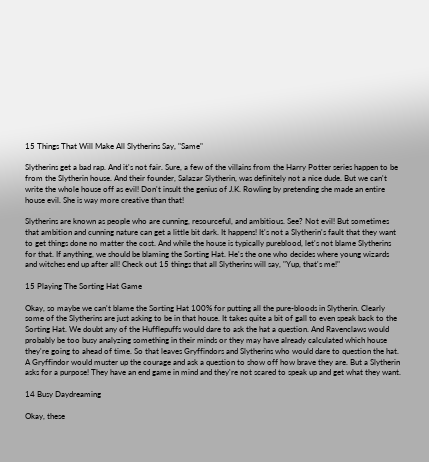15 Things That Will Make All Slytherins Say, "Same"

Slytherins get a bad rap. And it's not fair. Sure, a few of the villains from the Harry Potter series happen to be from the Slytherin house. And their founder, Salazar Slytherin, was definitely not a nice dude. But we can't write the whole house off as evil! Don't insult the genius of J.K. Rowling by pretending she made an entire house evil. She is way more creative than that!

Slytherins are known as people who are cunning, resourceful, and ambitious. See? Not evil! But sometimes that ambition and cunning nature can get a little bit dark. It happens! It's not a Slytherin's fault that they want to get things done no matter the cost. And while the house is typically pureblood, let's not blame Slytherins for that. If anything, we should be blaming the Sorting Hat. He's the one who decides where young wizards and witches end up after all! Check out 15 things that all Slytherins will say, "Yup, that's me!"

15 Playing The Sorting Hat Game

Okay, so maybe we can't blame the Sorting Hat 100% for putting all the pure-bloods in Slytherin. Clearly some of the Slytherins are just asking to be in that house. It takes quite a bit of gall to even speak back to the Sorting Hat. We doubt any of the Hufflepuffs would dare to ask the hat a question. And Ravenclaws would probably be too busy analyzing something in their minds or they may have already calculated which house they're going to ahead of time. So that leaves Gryffindors and Slytherins who would dare to question the hat. A Gryffindor would muster up the courage and ask a question to show off how brave they are. But a Slytherin asks for a purpose! They have an end game in mind and they're not scared to speak up and get what they want.

14 Busy Daydreaming

Okay, these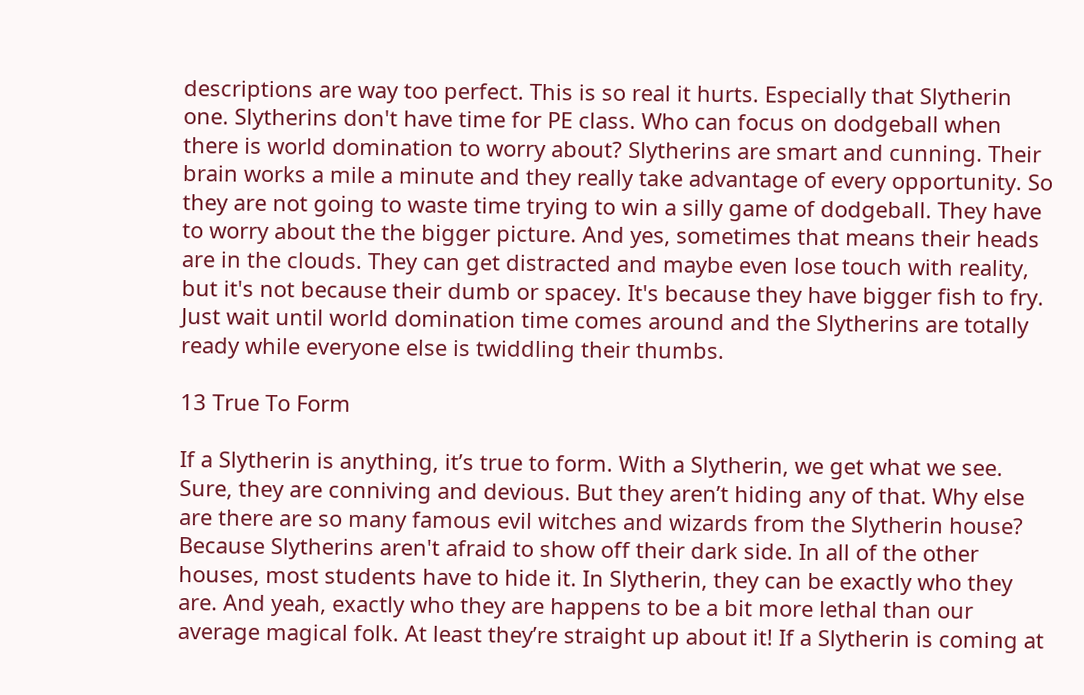descriptions are way too perfect. This is so real it hurts. Especially that Slytherin one. Slytherins don't have time for PE class. Who can focus on dodgeball when there is world domination to worry about? Slytherins are smart and cunning. Their brain works a mile a minute and they really take advantage of every opportunity. So they are not going to waste time trying to win a silly game of dodgeball. They have to worry about the the bigger picture. And yes, sometimes that means their heads are in the clouds. They can get distracted and maybe even lose touch with reality, but it's not because their dumb or spacey. It's because they have bigger fish to fry. Just wait until world domination time comes around and the Slytherins are totally ready while everyone else is twiddling their thumbs.

13 True To Form

If a Slytherin is anything, it’s true to form. With a Slytherin, we get what we see. Sure, they are conniving and devious. But they aren’t hiding any of that. Why else are there are so many famous evil witches and wizards from the Slytherin house? Because Slytherins aren't afraid to show off their dark side. In all of the other houses, most students have to hide it. In Slytherin, they can be exactly who they are. And yeah, exactly who they are happens to be a bit more lethal than our average magical folk. At least they’re straight up about it! If a Slytherin is coming at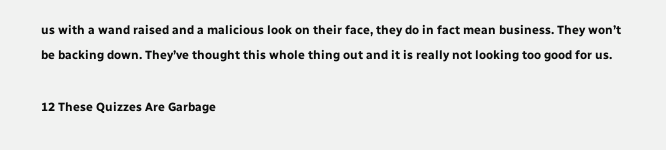us with a wand raised and a malicious look on their face, they do in fact mean business. They won’t be backing down. They’ve thought this whole thing out and it is really not looking too good for us.

12 These Quizzes Are Garbage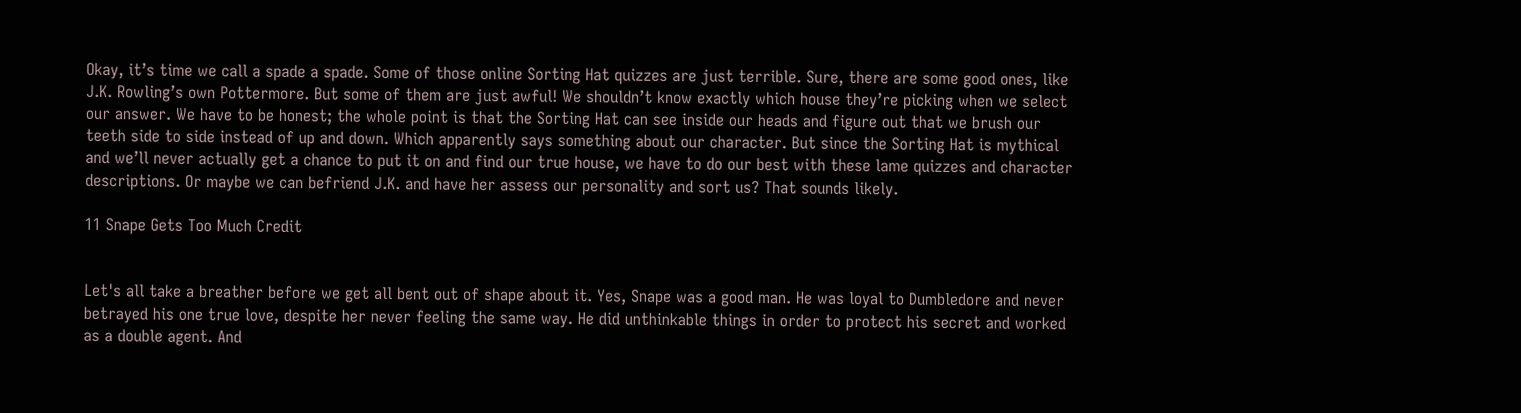Okay, it’s time we call a spade a spade. Some of those online Sorting Hat quizzes are just terrible. Sure, there are some good ones, like J.K. Rowling’s own Pottermore. But some of them are just awful! We shouldn’t know exactly which house they’re picking when we select our answer. We have to be honest; the whole point is that the Sorting Hat can see inside our heads and figure out that we brush our teeth side to side instead of up and down. Which apparently says something about our character. But since the Sorting Hat is mythical and we’ll never actually get a chance to put it on and find our true house, we have to do our best with these lame quizzes and character descriptions. Or maybe we can befriend J.K. and have her assess our personality and sort us? That sounds likely.

11 Snape Gets Too Much Credit


Let's all take a breather before we get all bent out of shape about it. Yes, Snape was a good man. He was loyal to Dumbledore and never betrayed his one true love, despite her never feeling the same way. He did unthinkable things in order to protect his secret and worked as a double agent. And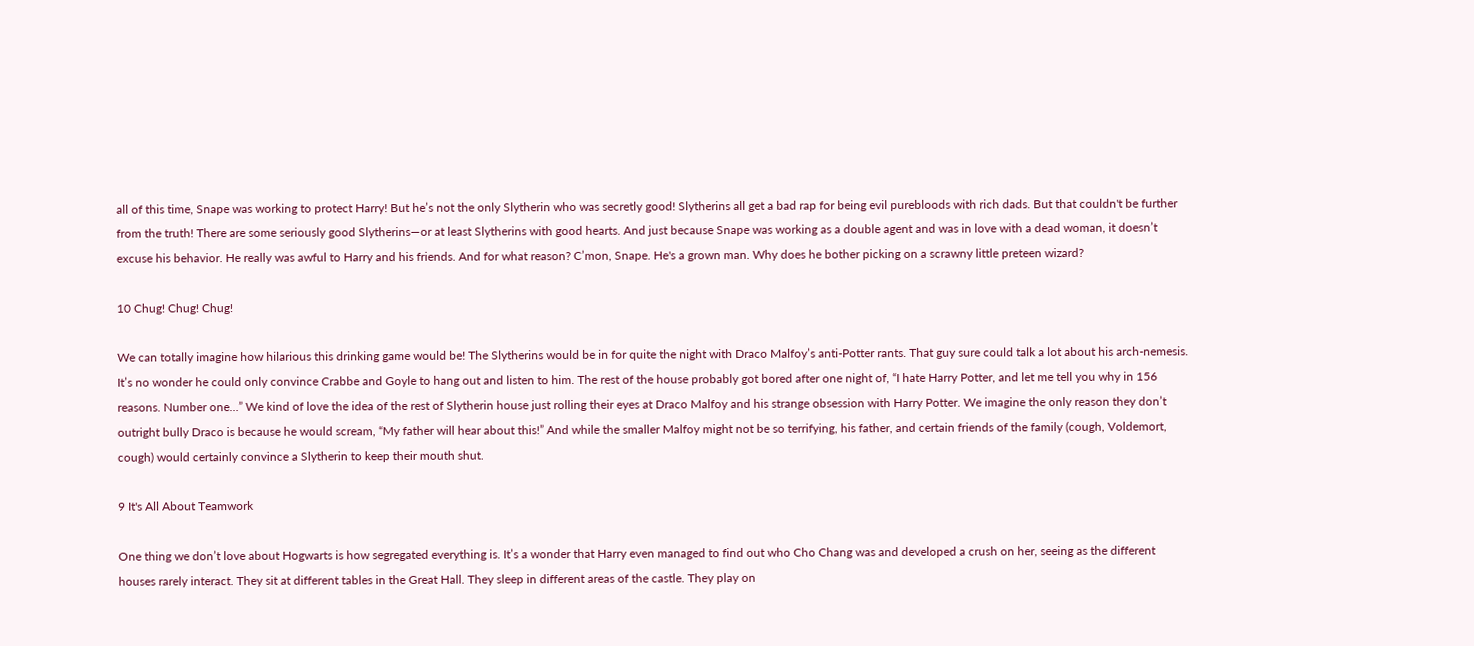all of this time, Snape was working to protect Harry! But he’s not the only Slytherin who was secretly good! Slytherins all get a bad rap for being evil purebloods with rich dads. But that couldn't be further from the truth! There are some seriously good Slytherins—or at least Slytherins with good hearts. And just because Snape was working as a double agent and was in love with a dead woman, it doesn’t excuse his behavior. He really was awful to Harry and his friends. And for what reason? C’mon, Snape. He's a grown man. Why does he bother picking on a scrawny little preteen wizard?

10 Chug! Chug! Chug!

We can totally imagine how hilarious this drinking game would be! The Slytherins would be in for quite the night with Draco Malfoy’s anti-Potter rants. That guy sure could talk a lot about his arch-nemesis. It’s no wonder he could only convince Crabbe and Goyle to hang out and listen to him. The rest of the house probably got bored after one night of, “I hate Harry Potter, and let me tell you why in 156 reasons. Number one…” We kind of love the idea of the rest of Slytherin house just rolling their eyes at Draco Malfoy and his strange obsession with Harry Potter. We imagine the only reason they don’t outright bully Draco is because he would scream, “My father will hear about this!” And while the smaller Malfoy might not be so terrifying, his father, and certain friends of the family (cough, Voldemort, cough) would certainly convince a Slytherin to keep their mouth shut.

9 It's All About Teamwork

One thing we don’t love about Hogwarts is how segregated everything is. It’s a wonder that Harry even managed to find out who Cho Chang was and developed a crush on her, seeing as the different houses rarely interact. They sit at different tables in the Great Hall. They sleep in different areas of the castle. They play on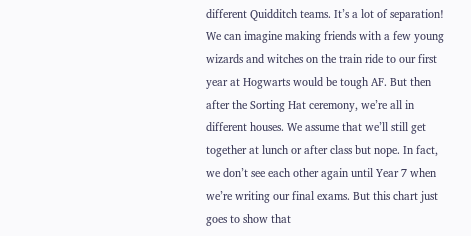different Quidditch teams. It’s a lot of separation! We can imagine making friends with a few young wizards and witches on the train ride to our first year at Hogwarts would be tough AF. But then after the Sorting Hat ceremony, we’re all in different houses. We assume that we’ll still get together at lunch or after class but nope. In fact, we don’t see each other again until Year 7 when we’re writing our final exams. But this chart just goes to show that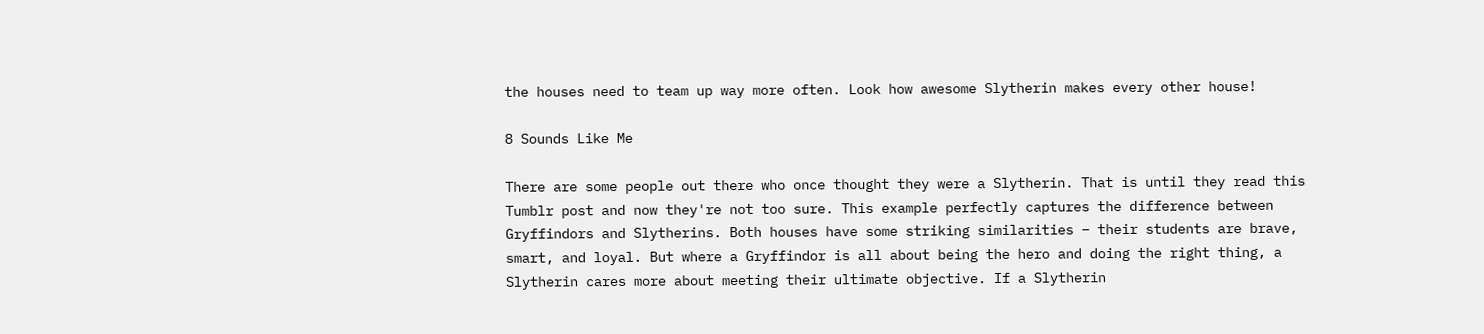the houses need to team up way more often. Look how awesome Slytherin makes every other house!

8 Sounds Like Me

There are some people out there who once thought they were a Slytherin. That is until they read this Tumblr post and now they're not too sure. This example perfectly captures the difference between Gryffindors and Slytherins. Both houses have some striking similarities – their students are brave, smart, and loyal. But where a Gryffindor is all about being the hero and doing the right thing, a Slytherin cares more about meeting their ultimate objective. If a Slytherin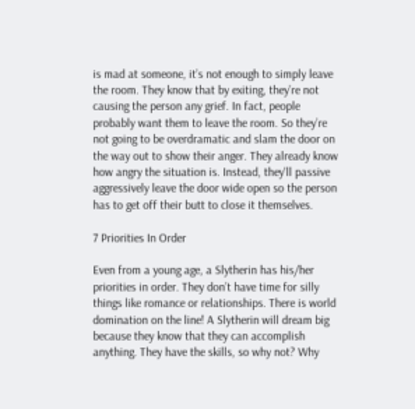is mad at someone, it’s not enough to simply leave the room. They know that by exiting, they’re not causing the person any grief. In fact, people probably want them to leave the room. So they’re not going to be overdramatic and slam the door on the way out to show their anger. They already know how angry the situation is. Instead, they'll passive aggressively leave the door wide open so the person has to get off their butt to close it themselves.

7 Priorities In Order

Even from a young age, a Slytherin has his/her priorities in order. They don’t have time for silly things like romance or relationships. There is world domination on the line! A Slytherin will dream big because they know that they can accomplish anything. They have the skills, so why not? Why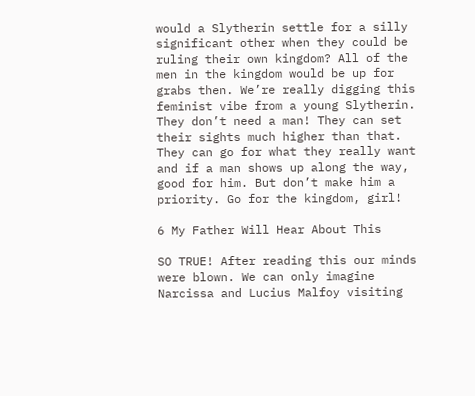would a Slytherin settle for a silly significant other when they could be ruling their own kingdom? All of the men in the kingdom would be up for grabs then. We’re really digging this feminist vibe from a young Slytherin. They don’t need a man! They can set their sights much higher than that. They can go for what they really want and if a man shows up along the way, good for him. But don’t make him a priority. Go for the kingdom, girl!

6 My Father Will Hear About This

SO TRUE! After reading this our minds were blown. We can only imagine Narcissa and Lucius Malfoy visiting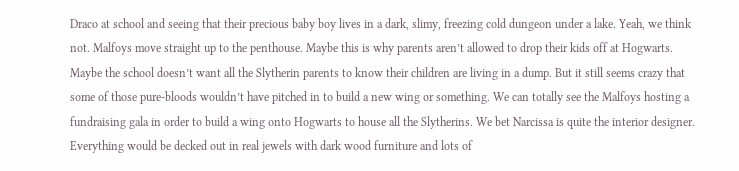Draco at school and seeing that their precious baby boy lives in a dark, slimy, freezing cold dungeon under a lake. Yeah, we think not. Malfoys move straight up to the penthouse. Maybe this is why parents aren’t allowed to drop their kids off at Hogwarts. Maybe the school doesn’t want all the Slytherin parents to know their children are living in a dump. But it still seems crazy that some of those pure-bloods wouldn’t have pitched in to build a new wing or something. We can totally see the Malfoys hosting a fundraising gala in order to build a wing onto Hogwarts to house all the Slytherins. We bet Narcissa is quite the interior designer. Everything would be decked out in real jewels with dark wood furniture and lots of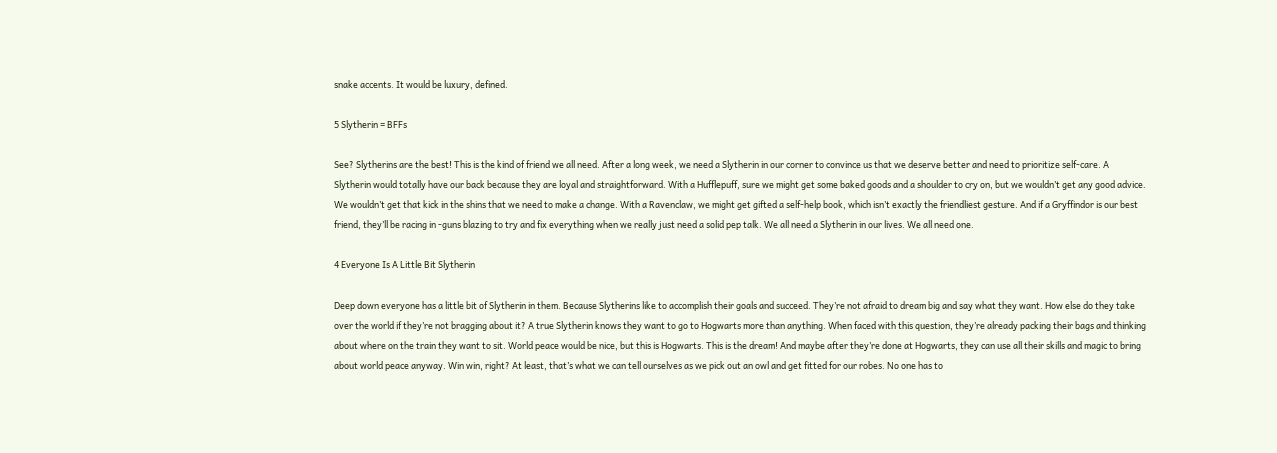snake accents. It would be luxury, defined.

5 Slytherin = BFFs

See? Slytherins are the best! This is the kind of friend we all need. After a long week, we need a Slytherin in our corner to convince us that we deserve better and need to prioritize self-care. A Slytherin would totally have our back because they are loyal and straightforward. With a Hufflepuff, sure we might get some baked goods and a shoulder to cry on, but we wouldn’t get any good advice. We wouldn’t get that kick in the shins that we need to make a change. With a Ravenclaw, we might get gifted a self-help book, which isn’t exactly the friendliest gesture. And if a Gryffindor is our best friend, they’ll be racing in -guns blazing to try and fix everything when we really just need a solid pep talk. We all need a Slytherin in our lives. We all need one.

4 Everyone Is A Little Bit Slytherin

Deep down everyone has a little bit of Slytherin in them. Because Slytherins like to accomplish their goals and succeed. They’re not afraid to dream big and say what they want. How else do they take over the world if they’re not bragging about it? A true Slytherin knows they want to go to Hogwarts more than anything. When faced with this question, they’re already packing their bags and thinking about where on the train they want to sit. World peace would be nice, but this is Hogwarts. This is the dream! And maybe after they’re done at Hogwarts, they can use all their skills and magic to bring about world peace anyway. Win win, right? At least, that’s what we can tell ourselves as we pick out an owl and get fitted for our robes. No one has to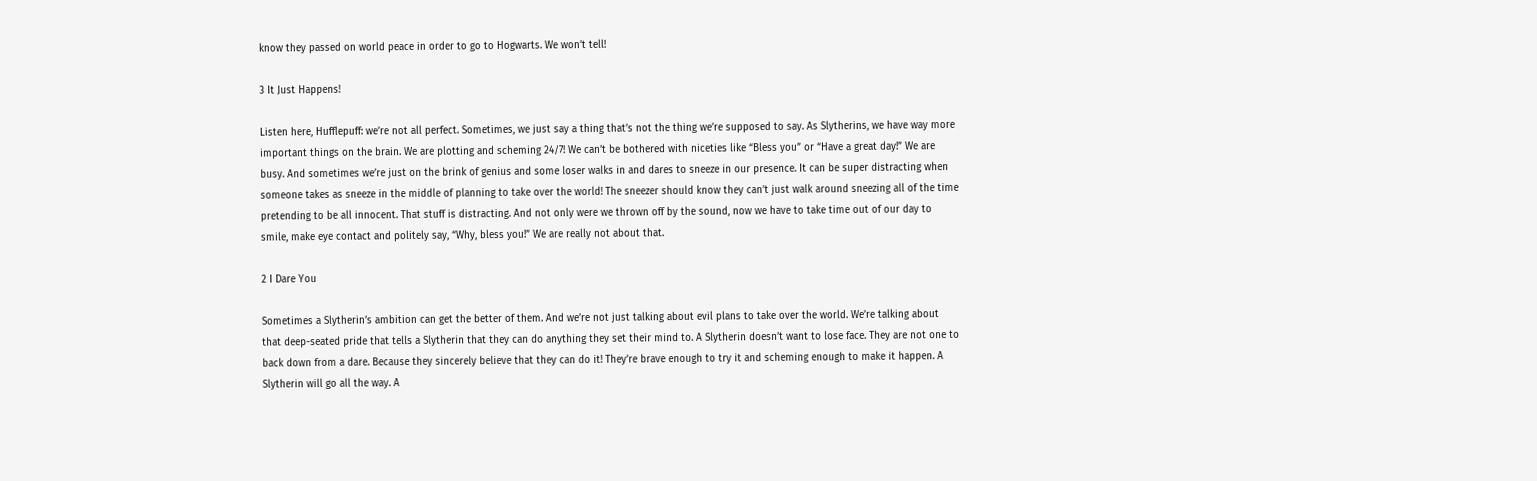know they passed on world peace in order to go to Hogwarts. We won’t tell!

3 It Just Happens!

Listen here, Hufflepuff: we’re not all perfect. Sometimes, we just say a thing that’s not the thing we’re supposed to say. As Slytherins, we have way more important things on the brain. We are plotting and scheming 24/7! We can’t be bothered with niceties like “Bless you” or “Have a great day!” We are busy. And sometimes we’re just on the brink of genius and some loser walks in and dares to sneeze in our presence. It can be super distracting when someone takes as sneeze in the middle of planning to take over the world! The sneezer should know they can’t just walk around sneezing all of the time pretending to be all innocent. That stuff is distracting. And not only were we thrown off by the sound, now we have to take time out of our day to smile, make eye contact and politely say, “Why, bless you!” We are really not about that.

2 I Dare You

Sometimes a Slytherin’s ambition can get the better of them. And we’re not just talking about evil plans to take over the world. We’re talking about that deep-seated pride that tells a Slytherin that they can do anything they set their mind to. A Slytherin doesn’t want to lose face. They are not one to back down from a dare. Because they sincerely believe that they can do it! They’re brave enough to try it and scheming enough to make it happen. A Slytherin will go all the way. A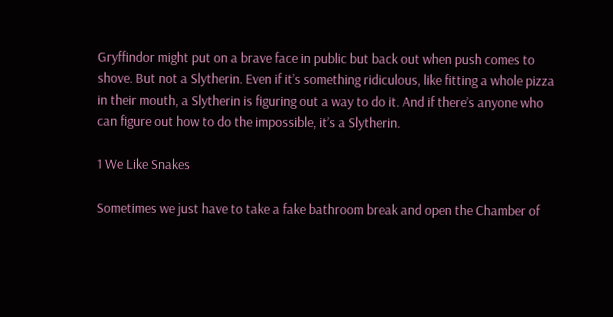Gryffindor might put on a brave face in public but back out when push comes to shove. But not a Slytherin. Even if it’s something ridiculous, like fitting a whole pizza in their mouth, a Slytherin is figuring out a way to do it. And if there’s anyone who can figure out how to do the impossible, it’s a Slytherin.

1 We Like Snakes

Sometimes we just have to take a fake bathroom break and open the Chamber of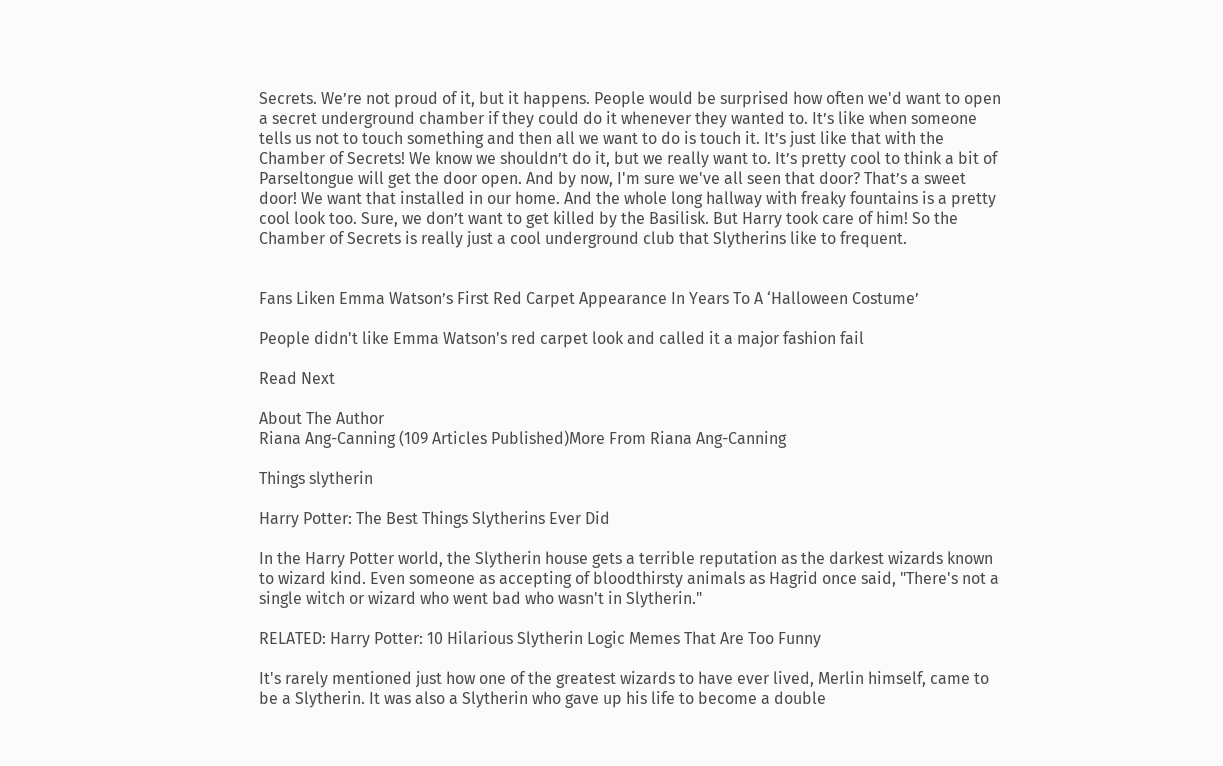Secrets. We’re not proud of it, but it happens. People would be surprised how often we'd want to open a secret underground chamber if they could do it whenever they wanted to. It’s like when someone tells us not to touch something and then all we want to do is touch it. It’s just like that with the Chamber of Secrets! We know we shouldn’t do it, but we really want to. It’s pretty cool to think a bit of Parseltongue will get the door open. And by now, I'm sure we've all seen that door? That’s a sweet door! We want that installed in our home. And the whole long hallway with freaky fountains is a pretty cool look too. Sure, we don’t want to get killed by the Basilisk. But Harry took care of him! So the Chamber of Secrets is really just a cool underground club that Slytherins like to frequent.


Fans Liken Emma Watson’s First Red Carpet Appearance In Years To A ‘Halloween Costume’

People didn't like Emma Watson's red carpet look and called it a major fashion fail

Read Next

About The Author
Riana Ang-Canning (109 Articles Published)More From Riana Ang-Canning

Things slytherin

Harry Potter: The Best Things Slytherins Ever Did

In the Harry Potter world, the Slytherin house gets a terrible reputation as the darkest wizards known to wizard kind. Even someone as accepting of bloodthirsty animals as Hagrid once said, "There's not a single witch or wizard who went bad who wasn't in Slytherin."

RELATED: Harry Potter: 10 Hilarious Slytherin Logic Memes That Are Too Funny

It's rarely mentioned just how one of the greatest wizards to have ever lived, Merlin himself, came to be a Slytherin. It was also a Slytherin who gave up his life to become a double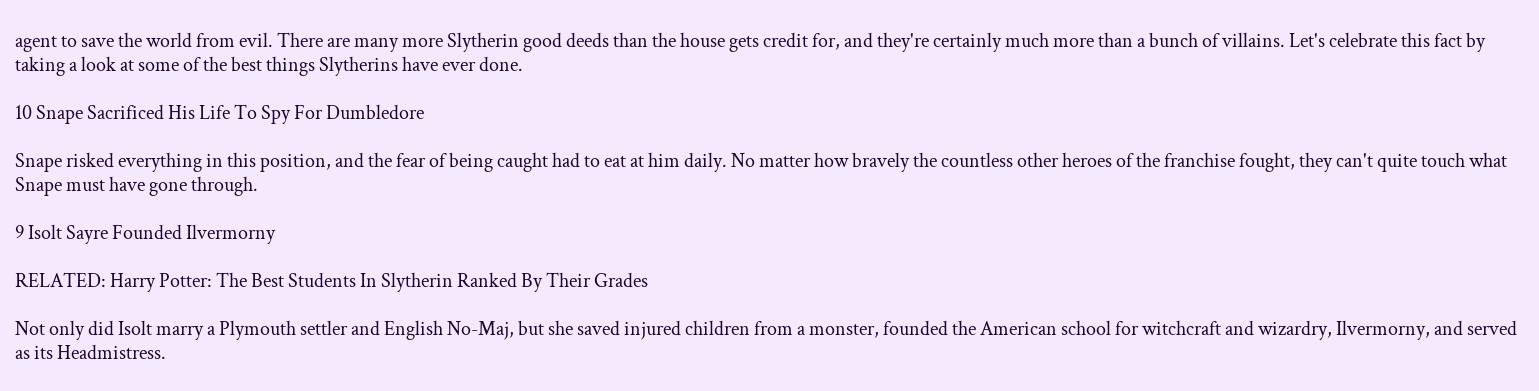agent to save the world from evil. There are many more Slytherin good deeds than the house gets credit for, and they're certainly much more than a bunch of villains. Let's celebrate this fact by taking a look at some of the best things Slytherins have ever done.

10 Snape Sacrificed His Life To Spy For Dumbledore

Snape risked everything in this position, and the fear of being caught had to eat at him daily. No matter how bravely the countless other heroes of the franchise fought, they can't quite touch what Snape must have gone through.

9 Isolt Sayre Founded Ilvermorny

RELATED: Harry Potter: The Best Students In Slytherin Ranked By Their Grades

Not only did Isolt marry a Plymouth settler and English No-Maj, but she saved injured children from a monster, founded the American school for witchcraft and wizardry, Ilvermorny, and served as its Headmistress.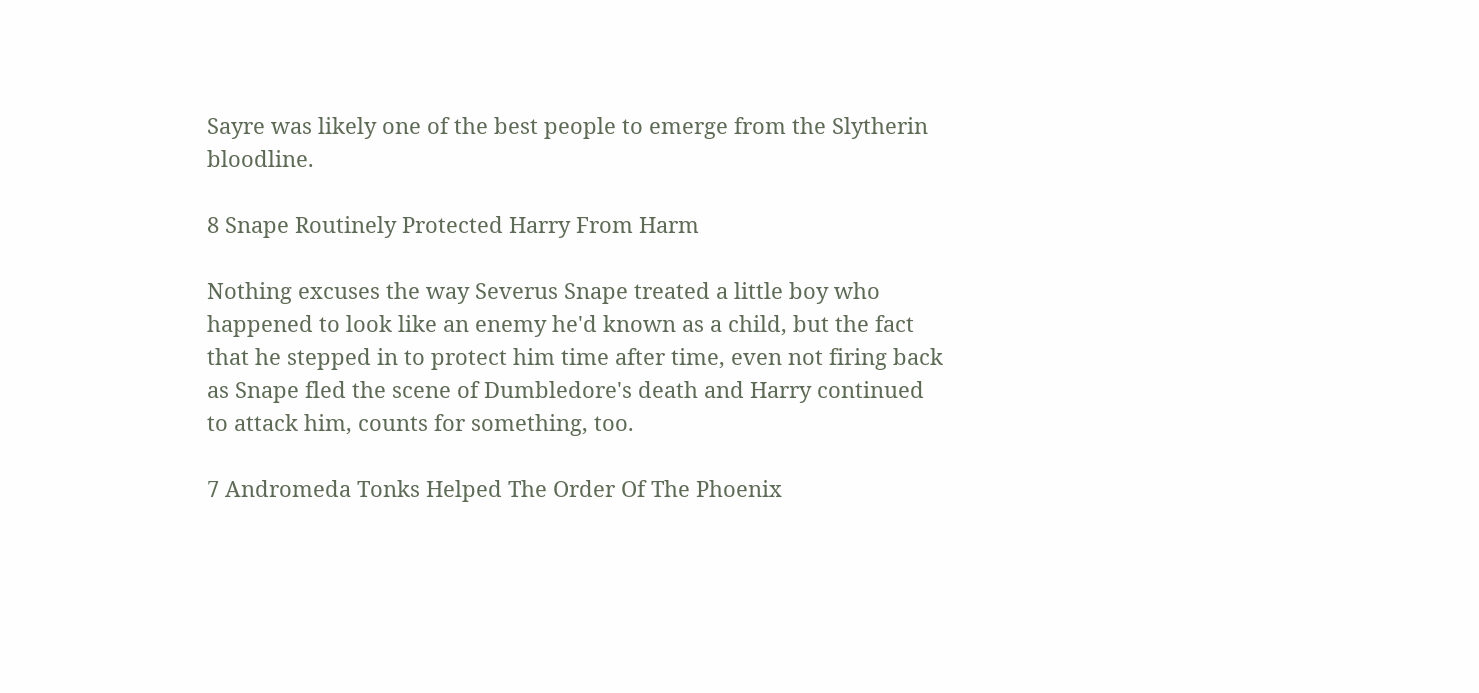Sayre was likely one of the best people to emerge from the Slytherin bloodline.

8 Snape Routinely Protected Harry From Harm

Nothing excuses the way Severus Snape treated a little boy who happened to look like an enemy he'd known as a child, but the fact that he stepped in to protect him time after time, even not firing back as Snape fled the scene of Dumbledore's death and Harry continued to attack him, counts for something, too.

7 Andromeda Tonks Helped The Order Of The Phoenix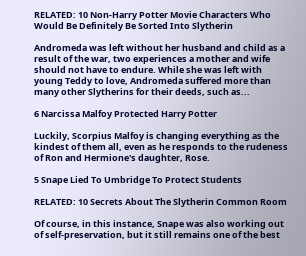RELATED: 10 Non-Harry Potter Movie Characters Who Would Be Definitely Be Sorted Into Slytherin

Andromeda was left without her husband and child as a result of the war, two experiences a mother and wife should not have to endure. While she was left with young Teddy to love, Andromeda suffered more than many other Slytherins for their deeds, such as...

6 Narcissa Malfoy Protected Harry Potter

Luckily, Scorpius Malfoy is changing everything as the kindest of them all, even as he responds to the rudeness of Ron and Hermione's daughter, Rose.

5 Snape Lied To Umbridge To Protect Students

RELATED: 10 Secrets About The Slytherin Common Room

Of course, in this instance, Snape was also working out of self-preservation, but it still remains one of the best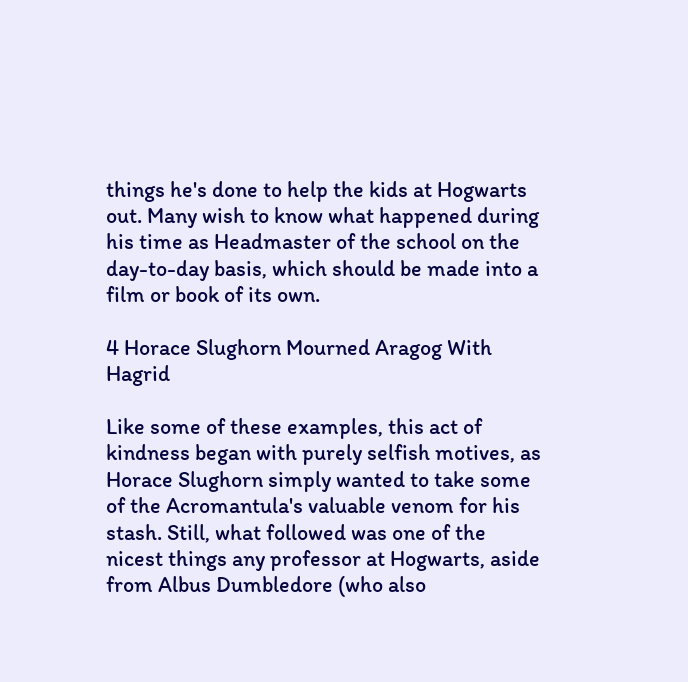things he's done to help the kids at Hogwarts out. Many wish to know what happened during his time as Headmaster of the school on the day-to-day basis, which should be made into a film or book of its own.

4 Horace Slughorn Mourned Aragog With Hagrid

Like some of these examples, this act of kindness began with purely selfish motives, as Horace Slughorn simply wanted to take some of the Acromantula's valuable venom for his stash. Still, what followed was one of the nicest things any professor at Hogwarts, aside from Albus Dumbledore (who also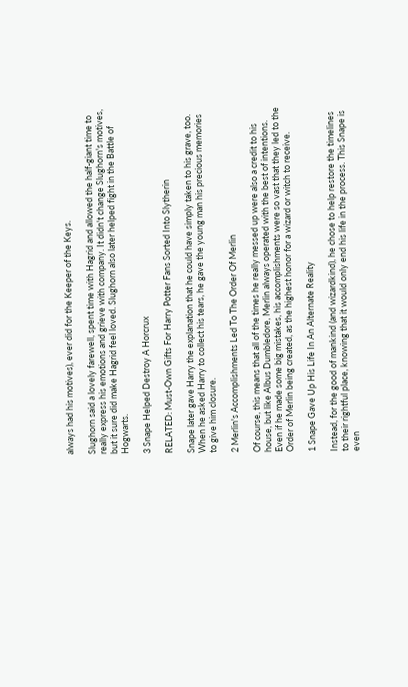always had his motives), ever did for the Keeper of the Keys.

Slughorn said a lovely farewell, spent time with Hagrid and allowed the half-giant time to really express his emotions and grieve with company. It didn't change Slughorn's motives, but it sure did make Hagrid feel loved. Slughorn also later helped fight in the Battle of Hogwarts.

3 Snape Helped Destroy A Horcrux

RELATED: Must-Own Gifts For Harry Potter Fans Sorted Into Slytherin

Snape later gave Harry the explanation that he could have simply taken to his grave, too. When he asked Harry to collect his tears, he gave the young man his precious memories to give him closure.

2 Merlin's Accomplishments Led To The Order Of Merlin

Of course, this means that all of the times he really messed up were also a credit to his house, but like Albus Dumbledore, Merlin always operated with the best of intentions. Even if he made some big mistakes, his accomplishments were so vast that they led to the Order of Merlin being created, as the highest honor for a wizard or witch to receive.

1 Snape Gave Up His Life In An Alternate Reality

Instead, for the good of mankind (and wizardkind), he chose to help restore the timelines to their rightful place, knowing that it would only end his life in the process. This Snape is even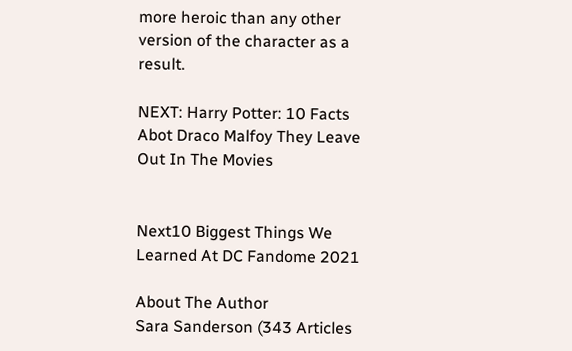more heroic than any other version of the character as a result.

NEXT: Harry Potter: 10 Facts Abot Draco Malfoy They Leave Out In The Movies


Next10 Biggest Things We Learned At DC Fandome 2021

About The Author
Sara Sanderson (343 Articles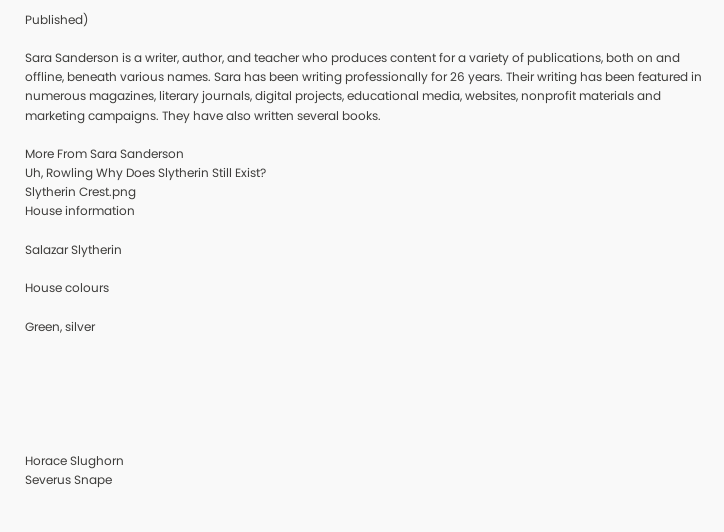Published)

Sara Sanderson is a writer, author, and teacher who produces content for a variety of publications, both on and offline, beneath various names. Sara has been writing professionally for 26 years. Their writing has been featured in numerous magazines, literary journals, digital projects, educational media, websites, nonprofit materials and marketing campaigns. They have also written several books.

More From Sara Sanderson
Uh, Rowling Why Does Slytherin Still Exist?
Slytherin Crest.png
House information

Salazar Slytherin

House colours

Green, silver






Horace Slughorn
Severus Snape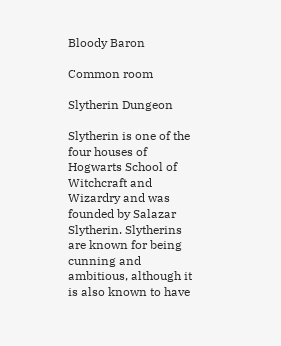Bloody Baron

Common room

Slytherin Dungeon

Slytherin is one of the four houses of Hogwarts School of Witchcraft and Wizardry and was founded by Salazar Slytherin. Slytherins are known for being cunning and ambitious, although it is also known to have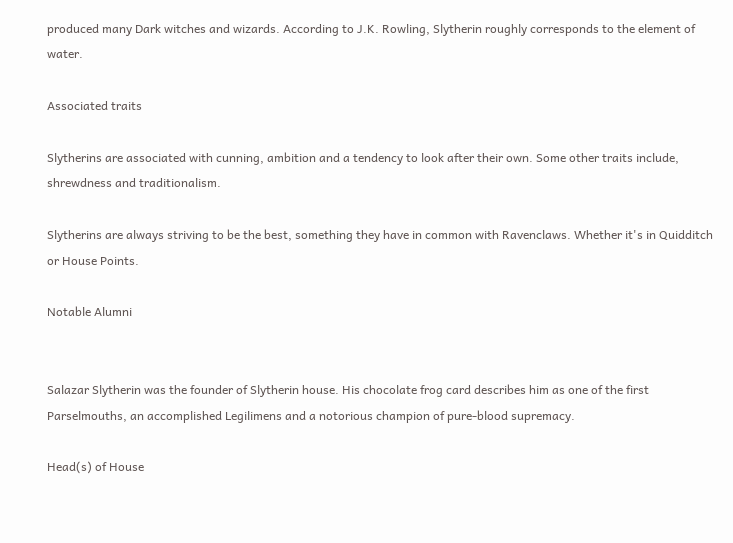produced many Dark witches and wizards. According to J.K. Rowling, Slytherin roughly corresponds to the element of water.

Associated traits

Slytherins are associated with cunning, ambition and a tendency to look after their own. Some other traits include, shrewdness and traditionalism.

Slytherins are always striving to be the best, something they have in common with Ravenclaws. Whether it's in Quidditch or House Points.

Notable Alumni


Salazar Slytherin was the founder of Slytherin house. His chocolate frog card describes him as one of the first Parselmouths, an accomplished Legilimens and a notorious champion of pure-blood supremacy.

Head(s) of House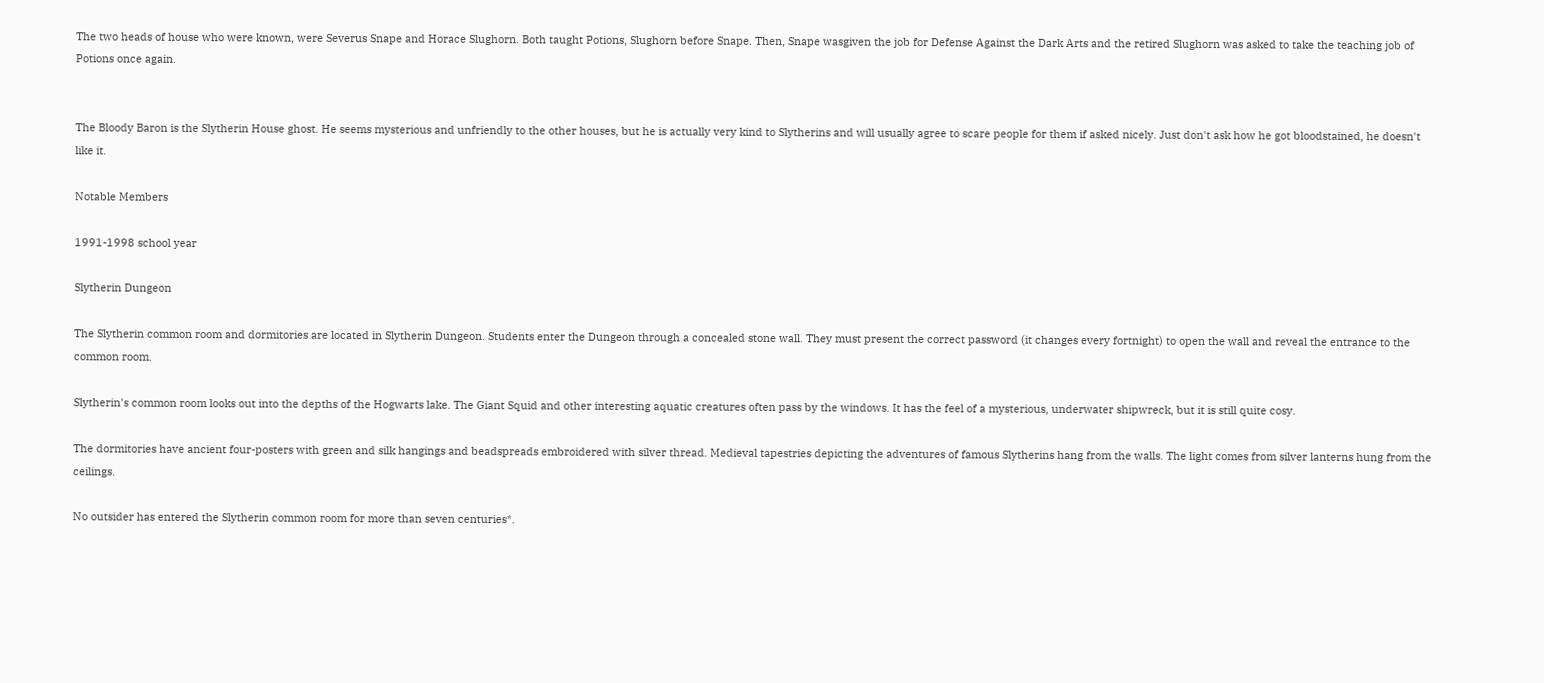The two heads of house who were known, were Severus Snape and Horace Slughorn. Both taught Potions, Slughorn before Snape. Then, Snape wasgiven the job for Defense Against the Dark Arts and the retired Slughorn was asked to take the teaching job of Potions once again.


The Bloody Baron is the Slytherin House ghost. He seems mysterious and unfriendly to the other houses, but he is actually very kind to Slytherins and will usually agree to scare people for them if asked nicely. Just don't ask how he got bloodstained, he doesn't like it.

Notable Members

1991-1998 school year

Slytherin Dungeon

The Slytherin common room and dormitories are located in Slytherin Dungeon. Students enter the Dungeon through a concealed stone wall. They must present the correct password (it changes every fortnight) to open the wall and reveal the entrance to the common room.

Slytherin's common room looks out into the depths of the Hogwarts lake. The Giant Squid and other interesting aquatic creatures often pass by the windows. It has the feel of a mysterious, underwater shipwreck, but it is still quite cosy.

The dormitories have ancient four-posters with green and silk hangings and beadspreads embroidered with silver thread. Medieval tapestries depicting the adventures of famous Slytherins hang from the walls. The light comes from silver lanterns hung from the ceilings.

No outsider has entered the Slytherin common room for more than seven centuries*.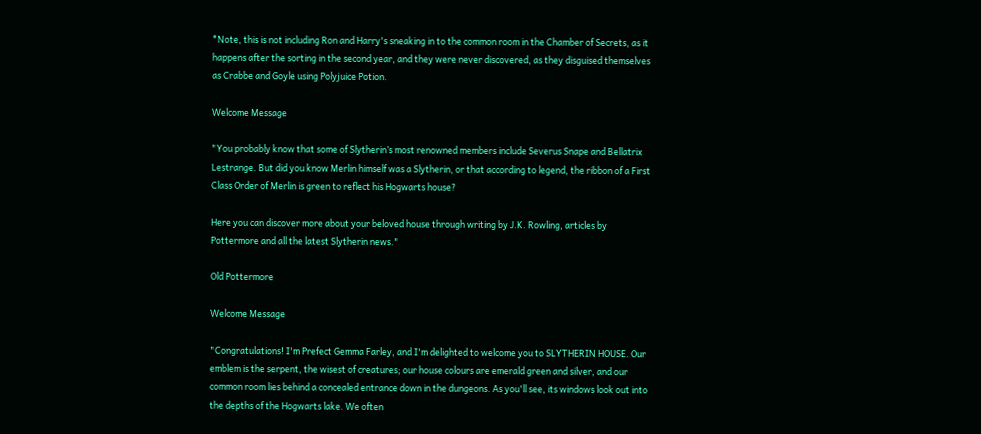*Note, this is not including Ron and Harry's sneaking in to the common room in the Chamber of Secrets, as it happens after the sorting in the second year, and they were never discovered, as they disguised themselves as Crabbe and Goyle using Polyjuice Potion.

Welcome Message

"You probably know that some of Slytherin’s most renowned members include Severus Snape and Bellatrix Lestrange. But did you know Merlin himself was a Slytherin, or that according to legend, the ribbon of a First Class Order of Merlin is green to reflect his Hogwarts house?

Here you can discover more about your beloved house through writing by J.K. Rowling, articles by Pottermore and all the latest Slytherin news."

Old Pottermore

Welcome Message

"Congratulations! I'm Prefect Gemma Farley, and I'm delighted to welcome you to SLYTHERIN HOUSE. Our emblem is the serpent, the wisest of creatures; our house colours are emerald green and silver, and our common room lies behind a concealed entrance down in the dungeons. As you'll see, its windows look out into the depths of the Hogwarts lake. We often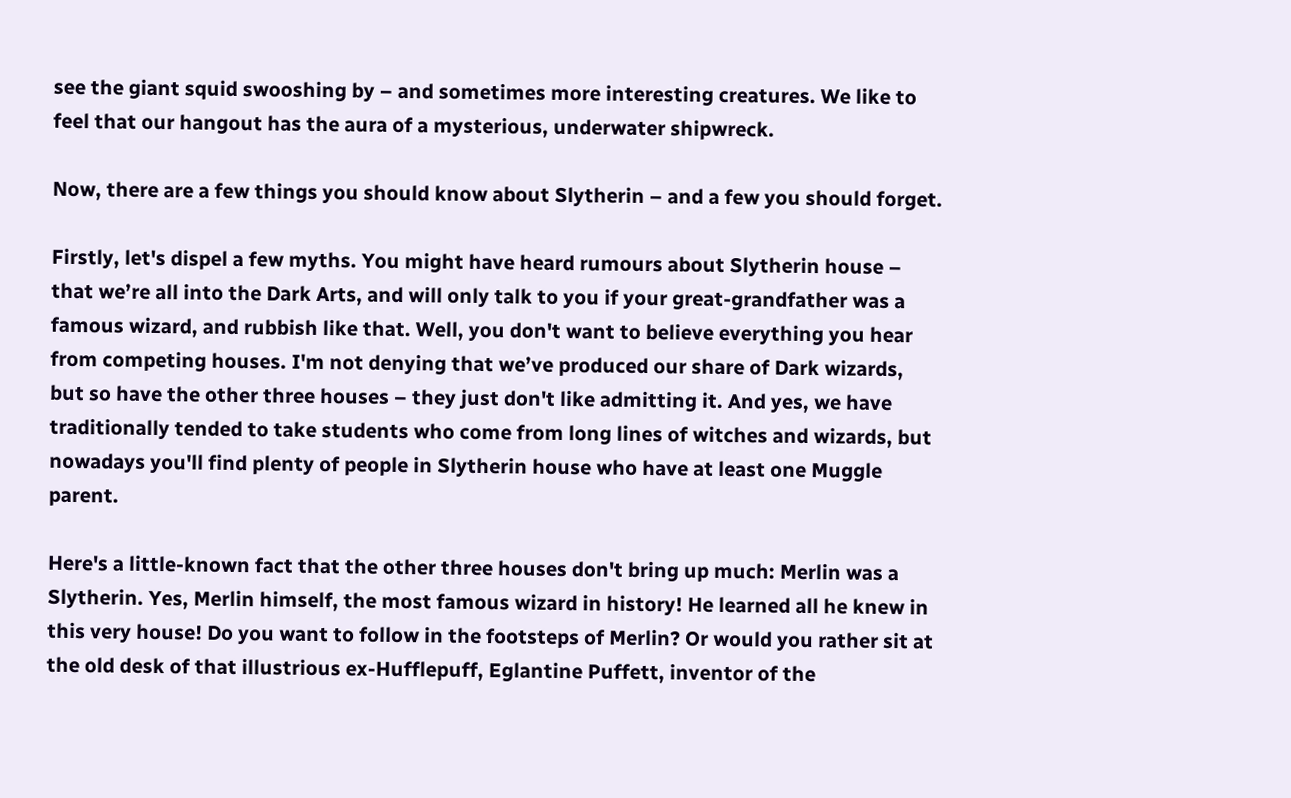see the giant squid swooshing by – and sometimes more interesting creatures. We like to feel that our hangout has the aura of a mysterious, underwater shipwreck.

Now, there are a few things you should know about Slytherin – and a few you should forget.

Firstly, let's dispel a few myths. You might have heard rumours about Slytherin house – that we’re all into the Dark Arts, and will only talk to you if your great-grandfather was a famous wizard, and rubbish like that. Well, you don't want to believe everything you hear from competing houses. I'm not denying that we’ve produced our share of Dark wizards, but so have the other three houses – they just don't like admitting it. And yes, we have traditionally tended to take students who come from long lines of witches and wizards, but nowadays you'll find plenty of people in Slytherin house who have at least one Muggle parent.

Here's a little-known fact that the other three houses don't bring up much: Merlin was a Slytherin. Yes, Merlin himself, the most famous wizard in history! He learned all he knew in this very house! Do you want to follow in the footsteps of Merlin? Or would you rather sit at the old desk of that illustrious ex-Hufflepuff, Eglantine Puffett, inventor of the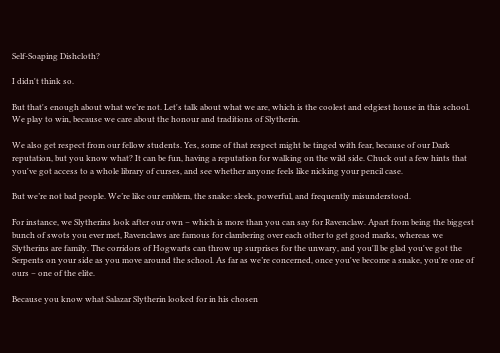Self-Soaping Dishcloth?

I didn't think so.

But that's enough about what we’re not. Let's talk about what we are, which is the coolest and edgiest house in this school. We play to win, because we care about the honour and traditions of Slytherin.

We also get respect from our fellow students. Yes, some of that respect might be tinged with fear, because of our Dark reputation, but you know what? It can be fun, having a reputation for walking on the wild side. Chuck out a few hints that you've got access to a whole library of curses, and see whether anyone feels like nicking your pencil case.

But we’re not bad people. We’re like our emblem, the snake: sleek, powerful, and frequently misunderstood.

For instance, we Slytherins look after our own – which is more than you can say for Ravenclaw. Apart from being the biggest bunch of swots you ever met, Ravenclaws are famous for clambering over each other to get good marks, whereas we Slytherins are family. The corridors of Hogwarts can throw up surprises for the unwary, and you'll be glad you've got the Serpents on your side as you move around the school. As far as we’re concerned, once you've become a snake, you're one of ours – one of the elite.

Because you know what Salazar Slytherin looked for in his chosen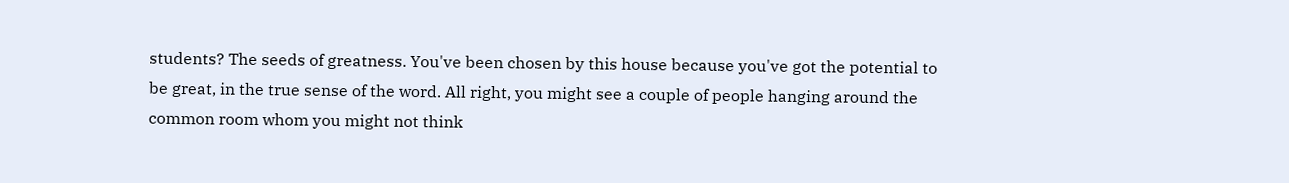students? The seeds of greatness. You've been chosen by this house because you've got the potential to be great, in the true sense of the word. All right, you might see a couple of people hanging around the common room whom you might not think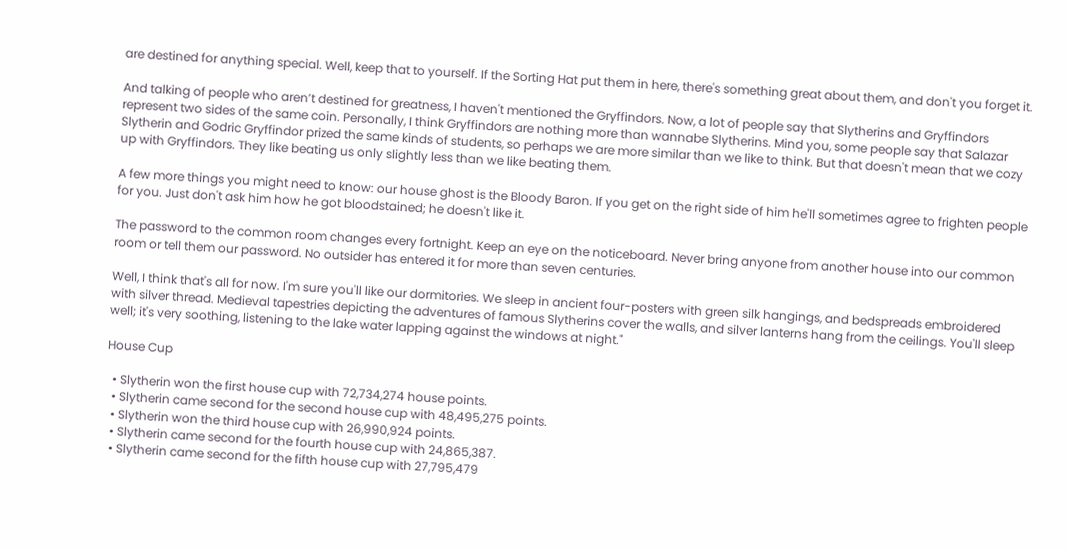are destined for anything special. Well, keep that to yourself. If the Sorting Hat put them in here, there's something great about them, and don't you forget it.

And talking of people who aren’t destined for greatness, I haven't mentioned the Gryffindors. Now, a lot of people say that Slytherins and Gryffindors represent two sides of the same coin. Personally, I think Gryffindors are nothing more than wannabe Slytherins. Mind you, some people say that Salazar Slytherin and Godric Gryffindor prized the same kinds of students, so perhaps we are more similar than we like to think. But that doesn't mean that we cozy up with Gryffindors. They like beating us only slightly less than we like beating them.

A few more things you might need to know: our house ghost is the Bloody Baron. If you get on the right side of him he'll sometimes agree to frighten people for you. Just don't ask him how he got bloodstained; he doesn't like it.

The password to the common room changes every fortnight. Keep an eye on the noticeboard. Never bring anyone from another house into our common room or tell them our password. No outsider has entered it for more than seven centuries.

Well, I think that's all for now. I'm sure you'll like our dormitories. We sleep in ancient four-posters with green silk hangings, and bedspreads embroidered with silver thread. Medieval tapestries depicting the adventures of famous Slytherins cover the walls, and silver lanterns hang from the ceilings. You'll sleep well; it's very soothing, listening to the lake water lapping against the windows at night."

House Cup

  • Slytherin won the first house cup with 72,734,274 house points.
  • Slytherin came second for the second house cup with 48,495,275 points.
  • Slytherin won the third house cup with 26,990,924 points.
  • Slytherin came second for the fourth house cup with 24,865,387.
  • Slytherin came second for the fifth house cup with 27,795,479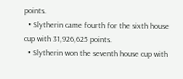points.
  • Slytherin came fourth for the sixth house cup with 31,926,625 points.
  • Slytherin won the seventh house cup with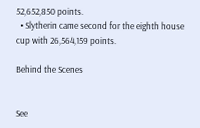52,652,850 points.
  • Slytherin came second for the eighth house cup with 26,564,159 points.

Behind the Scenes


See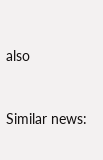also


Similar news: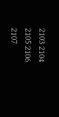2103 2104 2105 2106 2107